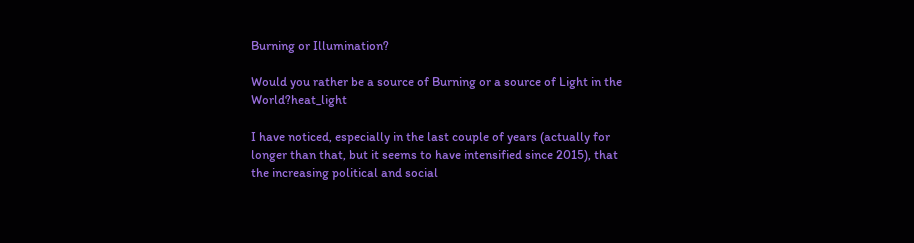Burning or Illumination?

Would you rather be a source of Burning or a source of Light in the World?heat_light

I have noticed, especially in the last couple of years (actually for longer than that, but it seems to have intensified since 2015), that the increasing political and social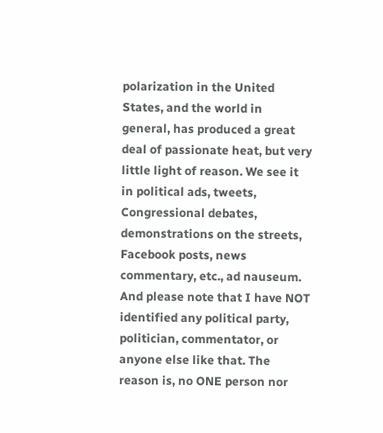polarization in the United States, and the world in general, has produced a great deal of passionate heat, but very little light of reason. We see it in political ads, tweets, Congressional debates, demonstrations on the streets, Facebook posts, news commentary, etc., ad nauseum. And please note that I have NOT identified any political party, politician, commentator, or anyone else like that. The reason is, no ONE person nor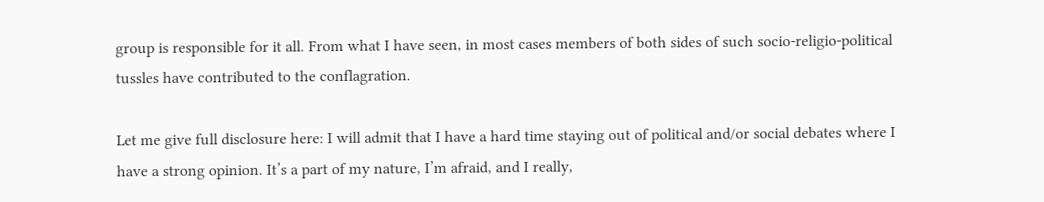group is responsible for it all. From what I have seen, in most cases members of both sides of such socio-religio-political tussles have contributed to the conflagration.

Let me give full disclosure here: I will admit that I have a hard time staying out of political and/or social debates where I have a strong opinion. It’s a part of my nature, I’m afraid, and I really,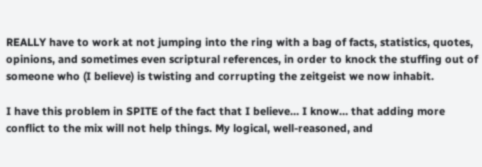REALLY have to work at not jumping into the ring with a bag of facts, statistics, quotes, opinions, and sometimes even scriptural references, in order to knock the stuffing out of someone who (I believe) is twisting and corrupting the zeitgeist we now inhabit.

I have this problem in SPITE of the fact that I believe… I know… that adding more conflict to the mix will not help things. My logical, well-reasoned, and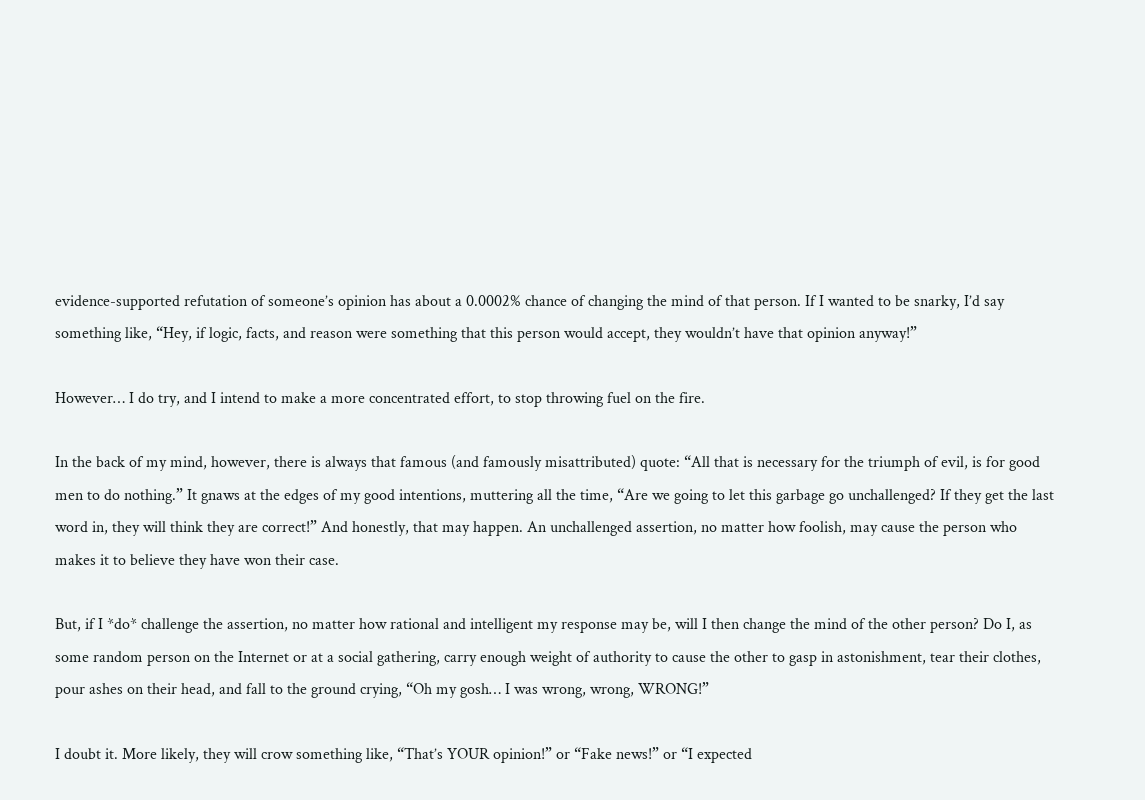evidence-supported refutation of someone’s opinion has about a 0.0002% chance of changing the mind of that person. If I wanted to be snarky, I’d say something like, “Hey, if logic, facts, and reason were something that this person would accept, they wouldn’t have that opinion anyway!”

However… I do try, and I intend to make a more concentrated effort, to stop throwing fuel on the fire.

In the back of my mind, however, there is always that famous (and famously misattributed) quote: “All that is necessary for the triumph of evil, is for good men to do nothing.” It gnaws at the edges of my good intentions, muttering all the time, “Are we going to let this garbage go unchallenged? If they get the last word in, they will think they are correct!” And honestly, that may happen. An unchallenged assertion, no matter how foolish, may cause the person who makes it to believe they have won their case.

But, if I *do* challenge the assertion, no matter how rational and intelligent my response may be, will I then change the mind of the other person? Do I, as some random person on the Internet or at a social gathering, carry enough weight of authority to cause the other to gasp in astonishment, tear their clothes, pour ashes on their head, and fall to the ground crying, “Oh my gosh… I was wrong, wrong, WRONG!”

I doubt it. More likely, they will crow something like, “That’s YOUR opinion!” or “Fake news!” or “I expected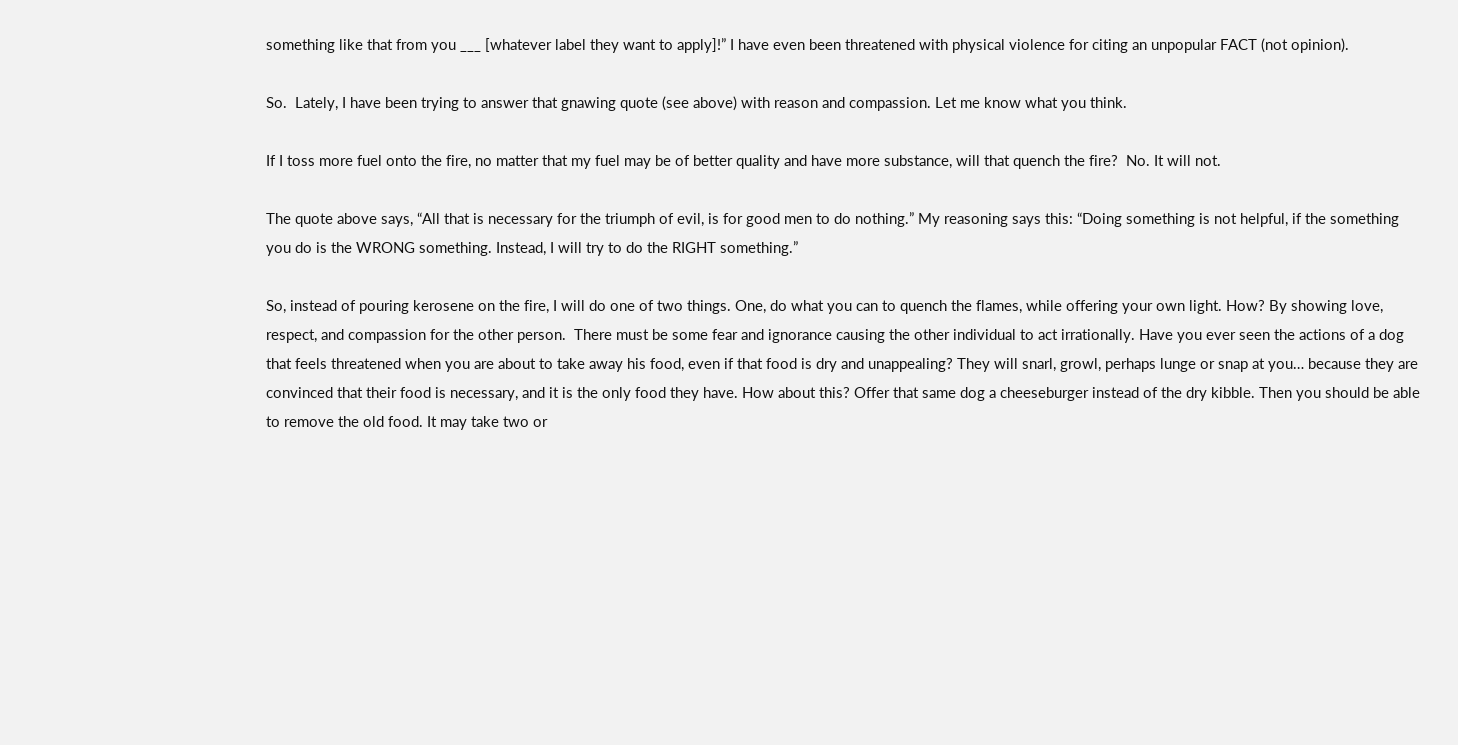something like that from you ___ [whatever label they want to apply]!” I have even been threatened with physical violence for citing an unpopular FACT (not opinion).

So.  Lately, I have been trying to answer that gnawing quote (see above) with reason and compassion. Let me know what you think.

If I toss more fuel onto the fire, no matter that my fuel may be of better quality and have more substance, will that quench the fire?  No. It will not.

The quote above says, “All that is necessary for the triumph of evil, is for good men to do nothing.” My reasoning says this: “Doing something is not helpful, if the something you do is the WRONG something. Instead, I will try to do the RIGHT something.”

So, instead of pouring kerosene on the fire, I will do one of two things. One, do what you can to quench the flames, while offering your own light. How? By showing love, respect, and compassion for the other person.  There must be some fear and ignorance causing the other individual to act irrationally. Have you ever seen the actions of a dog that feels threatened when you are about to take away his food, even if that food is dry and unappealing? They will snarl, growl, perhaps lunge or snap at you… because they are convinced that their food is necessary, and it is the only food they have. How about this? Offer that same dog a cheeseburger instead of the dry kibble. Then you should be able to remove the old food. It may take two or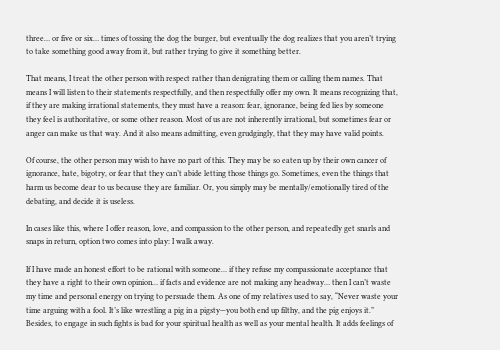three… or five or six… times of tossing the dog the burger, but eventually the dog realizes that you aren’t trying to take something good away from it, but rather trying to give it something better.

That means, I treat the other person with respect rather than denigrating them or calling them names. That means I will listen to their statements respectfully, and then respectfully offer my own. It means recognizing that, if they are making irrational statements, they must have a reason: fear, ignorance, being fed lies by someone they feel is authoritative, or some other reason. Most of us are not inherently irrational, but sometimes fear or anger can make us that way. And it also means admitting, even grudgingly, that they may have valid points.

Of course, the other person may wish to have no part of this. They may be so eaten up by their own cancer of ignorance, hate, bigotry, or fear that they can’t abide letting those things go. Sometimes, even the things that harm us become dear to us because they are familiar. Or, you simply may be mentally/emotionally tired of the debating, and decide it is useless.

In cases like this, where I offer reason, love, and compassion to the other person, and repeatedly get snarls and snaps in return, option two comes into play: I walk away.

If I have made an honest effort to be rational with someone… if they refuse my compassionate acceptance that they have a right to their own opinion… if facts and evidence are not making any headway… then I can’t waste my time and personal energy on trying to persuade them. As one of my relatives used to say, “Never waste your time arguing with a fool. It’s like wrestling a pig in a pigsty—you both end up filthy, and the pig enjoys it.” Besides, to engage in such fights is bad for your spiritual health as well as your mental health. It adds feelings of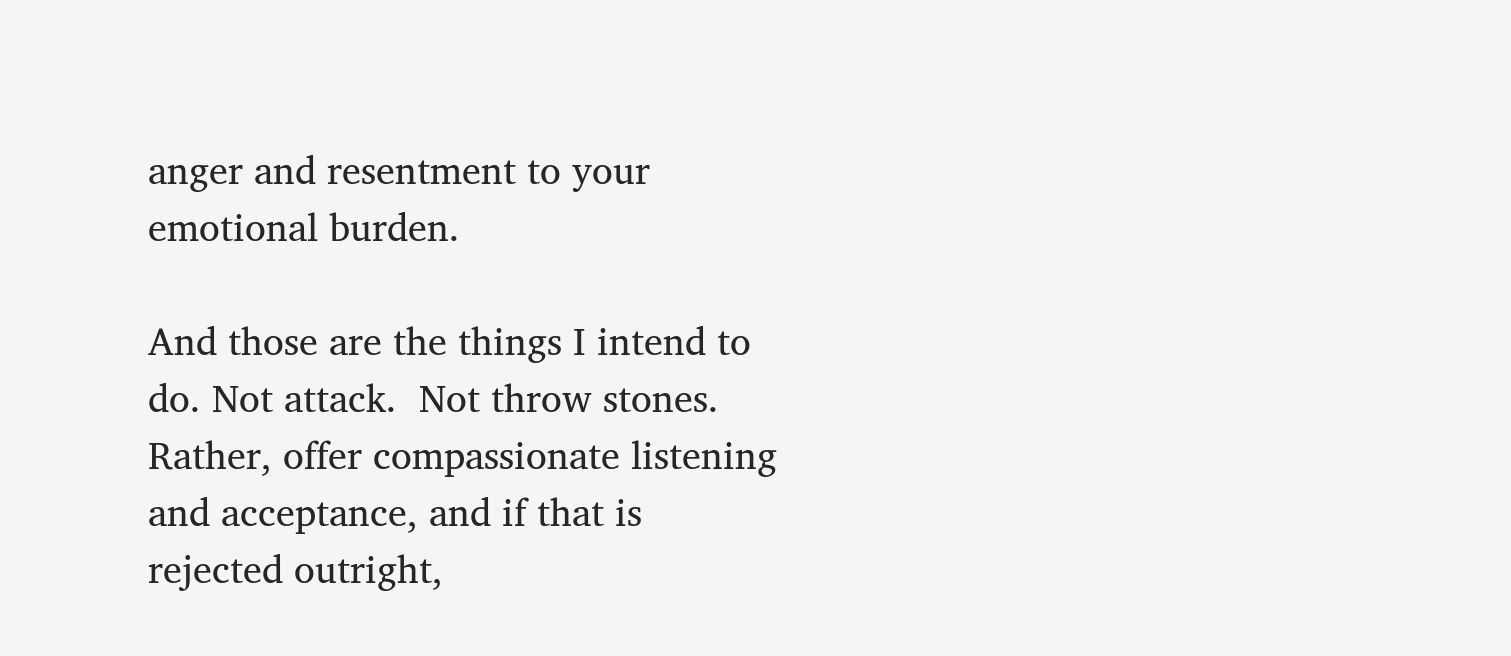anger and resentment to your emotional burden.

And those are the things I intend to do. Not attack.  Not throw stones.  Rather, offer compassionate listening and acceptance, and if that is rejected outright,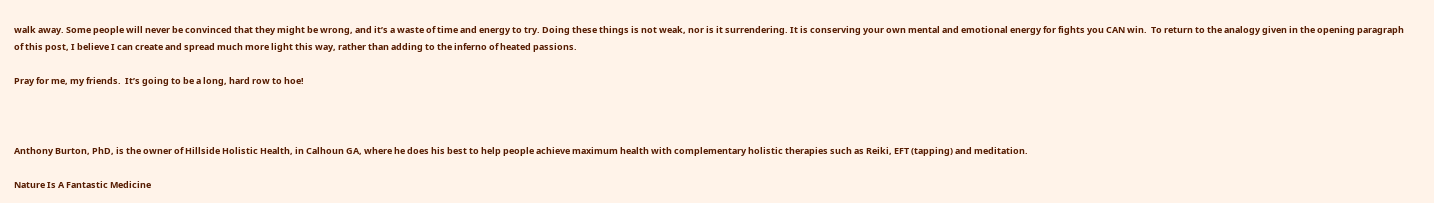walk away. Some people will never be convinced that they might be wrong, and it’s a waste of time and energy to try. Doing these things is not weak, nor is it surrendering. It is conserving your own mental and emotional energy for fights you CAN win.  To return to the analogy given in the opening paragraph of this post, I believe I can create and spread much more light this way, rather than adding to the inferno of heated passions.

Pray for me, my friends.  It’s going to be a long, hard row to hoe!



Anthony Burton, PhD, is the owner of Hillside Holistic Health, in Calhoun GA, where he does his best to help people achieve maximum health with complementary holistic therapies such as Reiki, EFT (tapping) and meditation.

Nature Is A Fantastic Medicine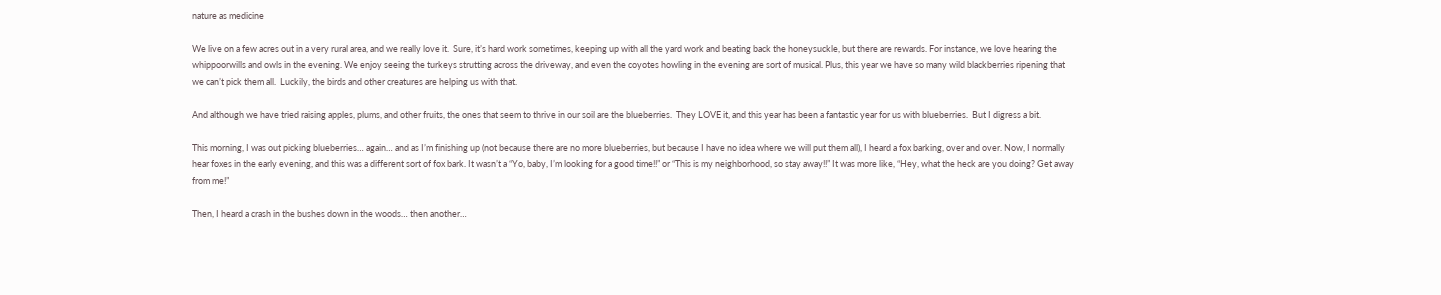nature as medicine

We live on a few acres out in a very rural area, and we really love it.  Sure, it’s hard work sometimes, keeping up with all the yard work and beating back the honeysuckle, but there are rewards. For instance, we love hearing the whippoorwills and owls in the evening. We enjoy seeing the turkeys strutting across the driveway, and even the coyotes howling in the evening are sort of musical. Plus, this year we have so many wild blackberries ripening that we can’t pick them all.  Luckily, the birds and other creatures are helping us with that.

And although we have tried raising apples, plums, and other fruits, the ones that seem to thrive in our soil are the blueberries.  They LOVE it, and this year has been a fantastic year for us with blueberries.  But I digress a bit.

This morning, I was out picking blueberries… again… and as I’m finishing up (not because there are no more blueberries, but because I have no idea where we will put them all), I heard a fox barking, over and over. Now, I normally hear foxes in the early evening, and this was a different sort of fox bark. It wasn’t a “Yo, baby, I’m looking for a good time!!” or “This is my neighborhood, so stay away!!” It was more like, “Hey, what the heck are you doing? Get away from me!”

Then, I heard a crash in the bushes down in the woods… then another…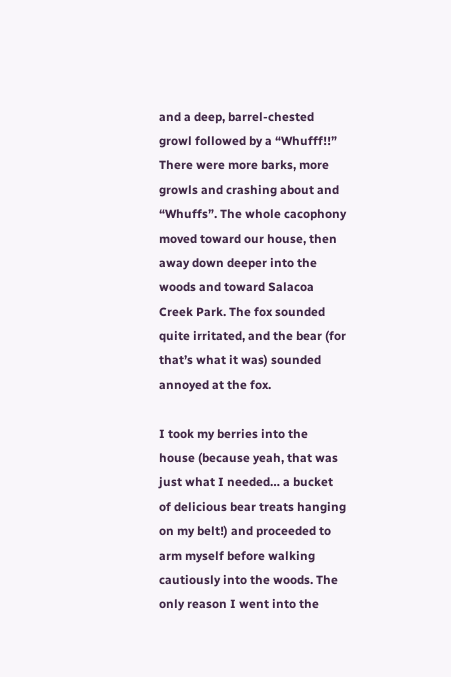and a deep, barrel-chested growl followed by a “Whufff!!” There were more barks, more growls and crashing about and “Whuffs”. The whole cacophony moved toward our house, then away down deeper into the woods and toward Salacoa Creek Park. The fox sounded quite irritated, and the bear (for that’s what it was) sounded annoyed at the fox.

I took my berries into the house (because yeah, that was just what I needed… a bucket of delicious bear treats hanging on my belt!) and proceeded to arm myself before walking cautiously into the woods. The only reason I went into the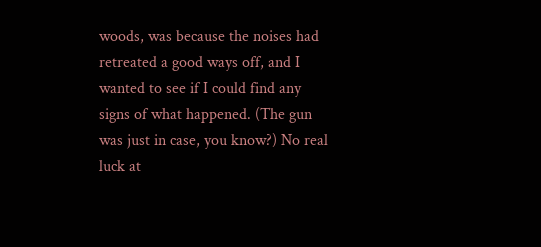woods, was because the noises had retreated a good ways off, and I wanted to see if I could find any signs of what happened. (The gun was just in case, you know?) No real luck at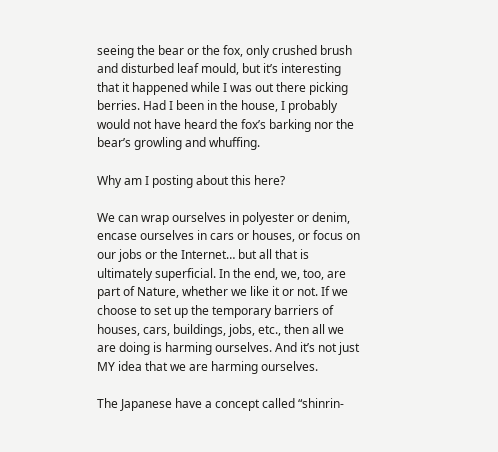seeing the bear or the fox, only crushed brush and disturbed leaf mould, but it’s interesting that it happened while I was out there picking berries. Had I been in the house, I probably would not have heard the fox’s barking nor the bear’s growling and whuffing.

Why am I posting about this here?

We can wrap ourselves in polyester or denim, encase ourselves in cars or houses, or focus on our jobs or the Internet… but all that is ultimately superficial. In the end, we, too, are part of Nature, whether we like it or not. If we choose to set up the temporary barriers of houses, cars, buildings, jobs, etc., then all we are doing is harming ourselves. And it’s not just MY idea that we are harming ourselves.

The Japanese have a concept called “shinrin-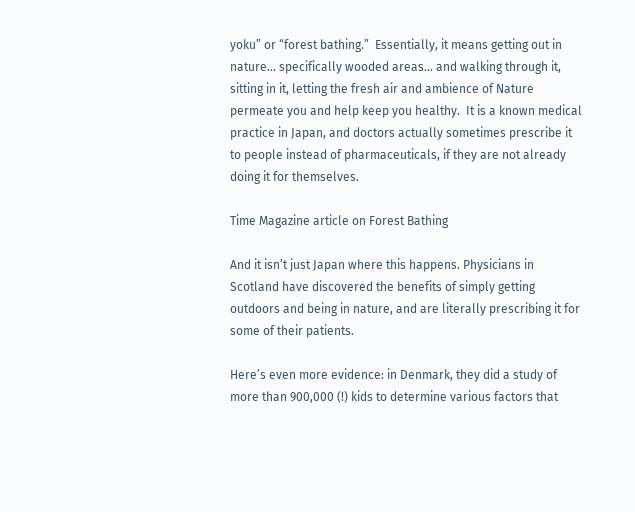yoku” or “forest bathing.”  Essentially, it means getting out in nature… specifically wooded areas… and walking through it, sitting in it, letting the fresh air and ambience of Nature permeate you and help keep you healthy.  It is a known medical practice in Japan, and doctors actually sometimes prescribe it to people instead of pharmaceuticals, if they are not already doing it for themselves.

Time Magazine article on Forest Bathing

And it isn’t just Japan where this happens. Physicians in Scotland have discovered the benefits of simply getting outdoors and being in nature, and are literally prescribing it for some of their patients.

Here’s even more evidence: in Denmark, they did a study of  more than 900,000 (!) kids to determine various factors that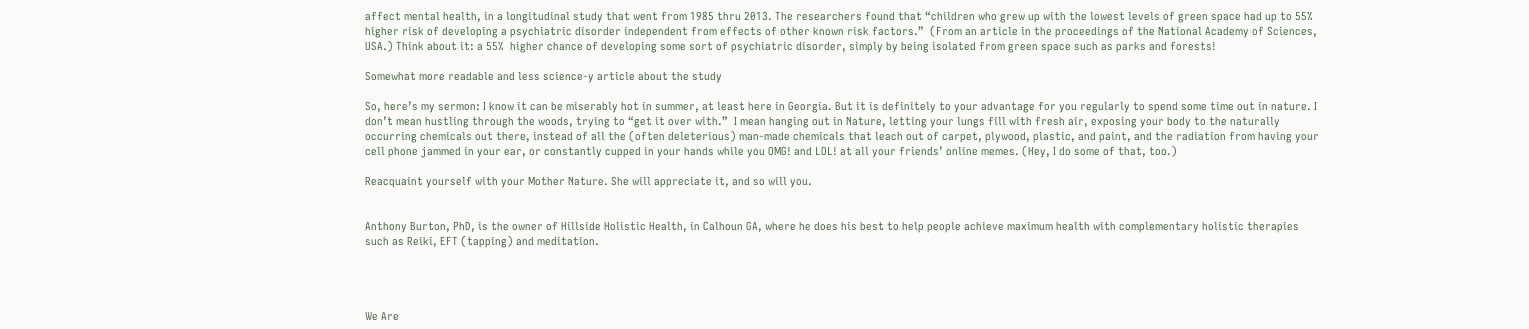affect mental health, in a longitudinal study that went from 1985 thru 2013. The researchers found that “children who grew up with the lowest levels of green space had up to 55% higher risk of developing a psychiatric disorder independent from effects of other known risk factors.”  (From an article in the proceedings of the National Academy of Sciences, USA.) Think about it: a 55%  higher chance of developing some sort of psychiatric disorder, simply by being isolated from green space such as parks and forests!

Somewhat more readable and less science-y article about the study

So, here’s my sermon: I know it can be miserably hot in summer, at least here in Georgia. But it is definitely to your advantage for you regularly to spend some time out in nature. I don’t mean hustling through the woods, trying to “get it over with.”  I mean hanging out in Nature, letting your lungs fill with fresh air, exposing your body to the naturally occurring chemicals out there, instead of all the (often deleterious) man-made chemicals that leach out of carpet, plywood, plastic, and paint, and the radiation from having your cell phone jammed in your ear, or constantly cupped in your hands while you OMG! and LOL! at all your friends’ online memes. (Hey, I do some of that, too.)

Reacquaint yourself with your Mother Nature. She will appreciate it, and so will you.


Anthony Burton, PhD, is the owner of Hillside Holistic Health, in Calhoun GA, where he does his best to help people achieve maximum health with complementary holistic therapies such as Reiki, EFT (tapping) and meditation.




We Are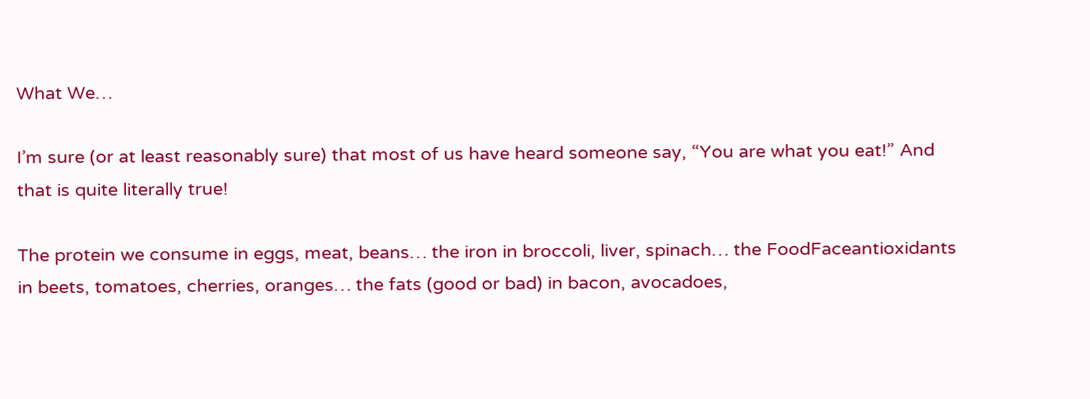What We…

I’m sure (or at least reasonably sure) that most of us have heard someone say, “You are what you eat!” And that is quite literally true!

The protein we consume in eggs, meat, beans… the iron in broccoli, liver, spinach… the FoodFaceantioxidants in beets, tomatoes, cherries, oranges… the fats (good or bad) in bacon, avocadoes,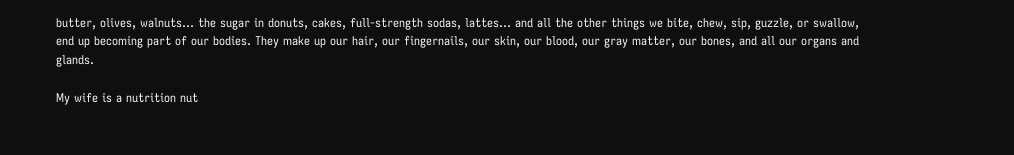butter, olives, walnuts… the sugar in donuts, cakes, full-strength sodas, lattes… and all the other things we bite, chew, sip, guzzle, or swallow, end up becoming part of our bodies. They make up our hair, our fingernails, our skin, our blood, our gray matter, our bones, and all our organs and glands.

My wife is a nutrition nut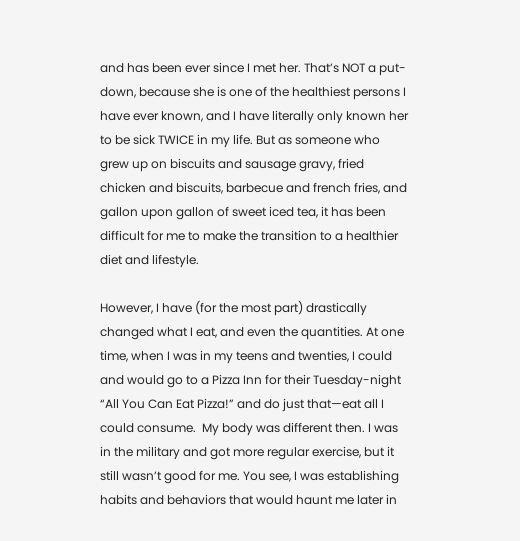and has been ever since I met her. That’s NOT a put-down, because she is one of the healthiest persons I have ever known, and I have literally only known her to be sick TWICE in my life. But as someone who grew up on biscuits and sausage gravy, fried chicken and biscuits, barbecue and french fries, and gallon upon gallon of sweet iced tea, it has been difficult for me to make the transition to a healthier diet and lifestyle.

However, I have (for the most part) drastically changed what I eat, and even the quantities. At one time, when I was in my teens and twenties, I could and would go to a Pizza Inn for their Tuesday-night “All You Can Eat Pizza!” and do just that—eat all I could consume.  My body was different then. I was in the military and got more regular exercise, but it still wasn’t good for me. You see, I was establishing habits and behaviors that would haunt me later in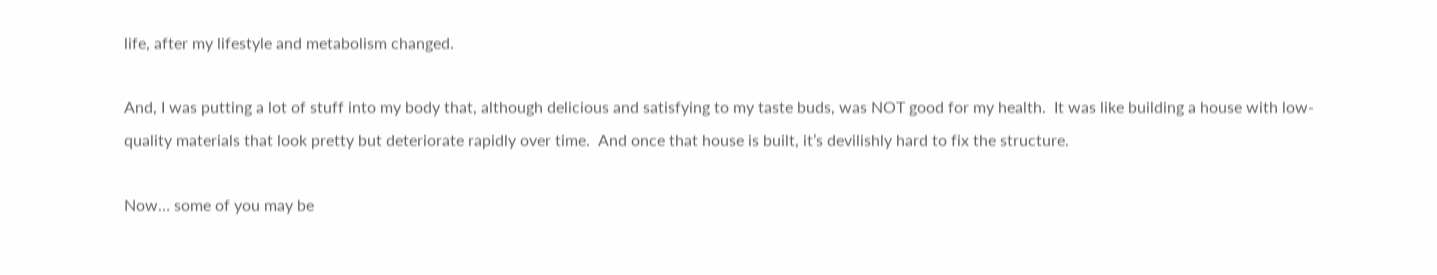life, after my lifestyle and metabolism changed.

And, I was putting a lot of stuff into my body that, although delicious and satisfying to my taste buds, was NOT good for my health.  It was like building a house with low-quality materials that look pretty but deteriorate rapidly over time.  And once that house is built, it’s devilishly hard to fix the structure.

Now… some of you may be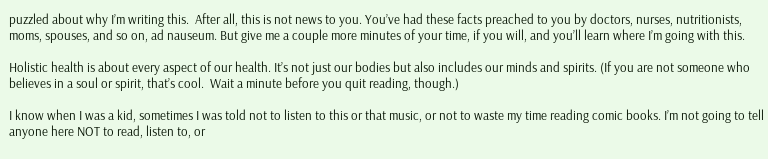puzzled about why I’m writing this.  After all, this is not news to you. You’ve had these facts preached to you by doctors, nurses, nutritionists, moms, spouses, and so on, ad nauseum. But give me a couple more minutes of your time, if you will, and you’ll learn where I’m going with this.

Holistic health is about every aspect of our health. It’s not just our bodies but also includes our minds and spirits. (If you are not someone who believes in a soul or spirit, that’s cool.  Wait a minute before you quit reading, though.)

I know when I was a kid, sometimes I was told not to listen to this or that music, or not to waste my time reading comic books. I’m not going to tell anyone here NOT to read, listen to, or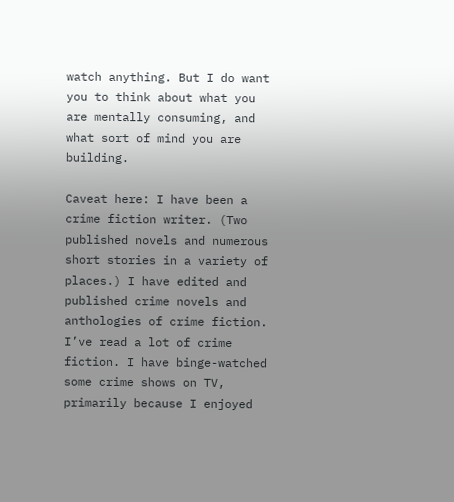watch anything. But I do want you to think about what you are mentally consuming, and what sort of mind you are building.

Caveat here: I have been a crime fiction writer. (Two published novels and numerous short stories in a variety of places.) I have edited and published crime novels and anthologies of crime fiction. I’ve read a lot of crime fiction. I have binge-watched some crime shows on TV, primarily because I enjoyed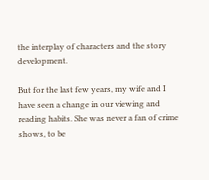the interplay of characters and the story development.

But for the last few years, my wife and I have seen a change in our viewing and reading habits. She was never a fan of crime shows, to be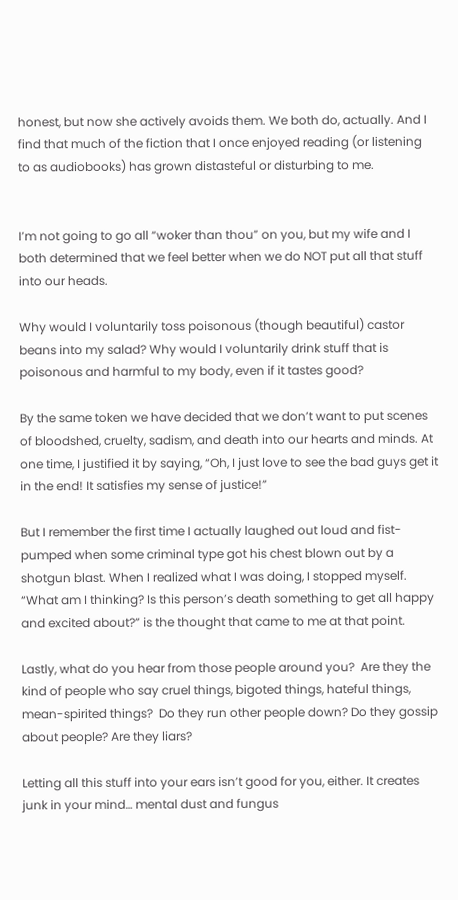honest, but now she actively avoids them. We both do, actually. And I find that much of the fiction that I once enjoyed reading (or listening to as audiobooks) has grown distasteful or disturbing to me.


I’m not going to go all “woker than thou” on you, but my wife and I both determined that we feel better when we do NOT put all that stuff into our heads.

Why would I voluntarily toss poisonous (though beautiful) castor beans into my salad? Why would I voluntarily drink stuff that is poisonous and harmful to my body, even if it tastes good?

By the same token we have decided that we don’t want to put scenes of bloodshed, cruelty, sadism, and death into our hearts and minds. At one time, I justified it by saying, “Oh, I just love to see the bad guys get it in the end! It satisfies my sense of justice!”

But I remember the first time I actually laughed out loud and fist-pumped when some criminal type got his chest blown out by a shotgun blast. When I realized what I was doing, I stopped myself. “What am I thinking? Is this person’s death something to get all happy and excited about?” is the thought that came to me at that point.

Lastly, what do you hear from those people around you?  Are they the kind of people who say cruel things, bigoted things, hateful things, mean-spirited things?  Do they run other people down? Do they gossip about people? Are they liars?

Letting all this stuff into your ears isn’t good for you, either. It creates junk in your mind… mental dust and fungus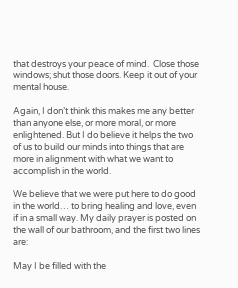that destroys your peace of mind.  Close those windows; shut those doors. Keep it out of your mental house.

Again, I don’t think this makes me any better than anyone else, or more moral, or more enlightened. But I do believe it helps the two of us to build our minds into things that are more in alignment with what we want to accomplish in the world.

We believe that we were put here to do good in the world… to bring healing and love, even if in a small way. My daily prayer is posted on the wall of our bathroom, and the first two lines are:

May I be filled with the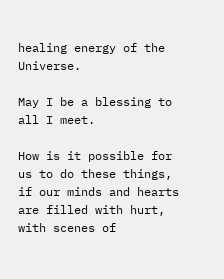healing energy of the Universe.

May I be a blessing to all I meet.

How is it possible for us to do these things, if our minds and hearts are filled with hurt, with scenes of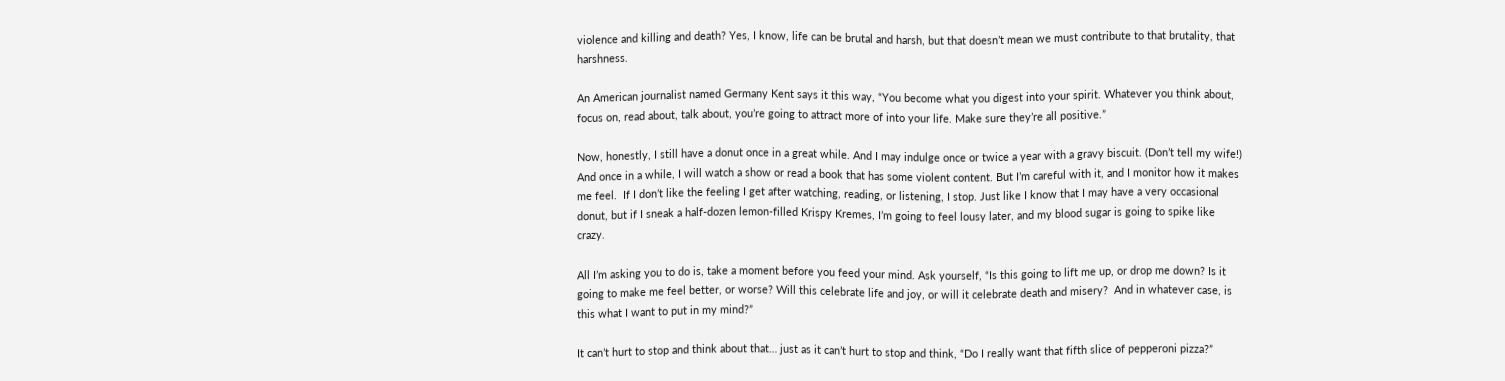violence and killing and death? Yes, I know, life can be brutal and harsh, but that doesn’t mean we must contribute to that brutality, that harshness.

An American journalist named Germany Kent says it this way, “You become what you digest into your spirit. Whatever you think about, focus on, read about, talk about, you’re going to attract more of into your life. Make sure they’re all positive.”

Now, honestly, I still have a donut once in a great while. And I may indulge once or twice a year with a gravy biscuit. (Don’t tell my wife!) And once in a while, I will watch a show or read a book that has some violent content. But I’m careful with it, and I monitor how it makes me feel.  If I don’t like the feeling I get after watching, reading, or listening, I stop. Just like I know that I may have a very occasional donut, but if I sneak a half-dozen lemon-filled Krispy Kremes, I’m going to feel lousy later, and my blood sugar is going to spike like crazy.

All I’m asking you to do is, take a moment before you feed your mind. Ask yourself, “Is this going to lift me up, or drop me down? Is it going to make me feel better, or worse? Will this celebrate life and joy, or will it celebrate death and misery?  And in whatever case, is this what I want to put in my mind?”

It can’t hurt to stop and think about that… just as it can’t hurt to stop and think, “Do I really want that fifth slice of pepperoni pizza?”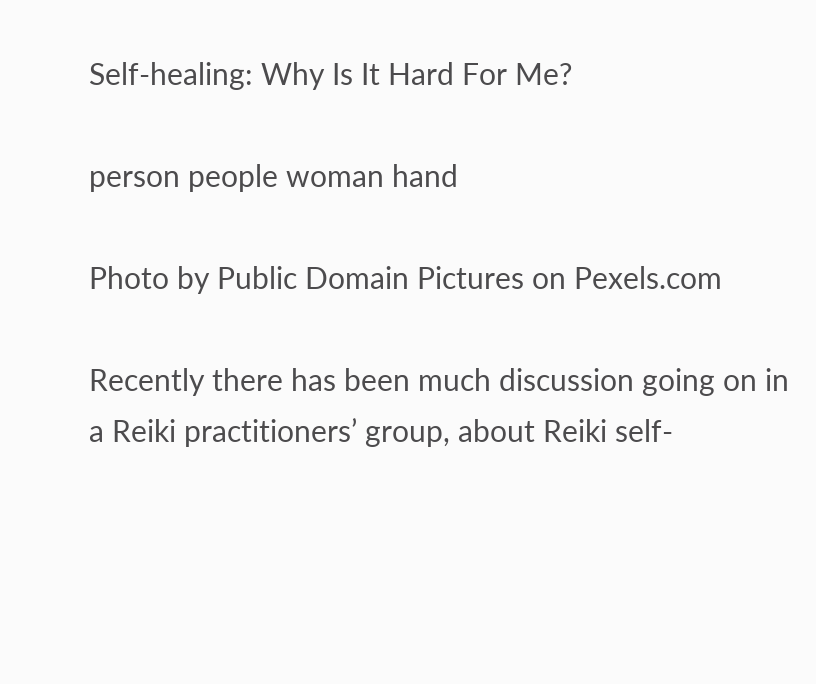Self-healing: Why Is It Hard For Me?

person people woman hand

Photo by Public Domain Pictures on Pexels.com

Recently there has been much discussion going on in a Reiki practitioners’ group, about Reiki self-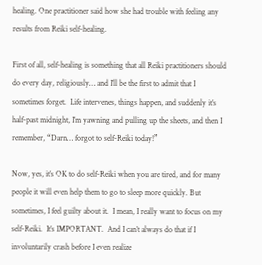healing. One practitioner said how she had trouble with feeling any results from Reiki self-healing.

First of all, self-healing is something that all Reiki practitioners should do every day, religiously… and I’ll be the first to admit that I sometimes forget.  Life intervenes, things happen, and suddenly it’s half-past midnight, I’m yawning and pulling up the sheets, and then I remember, “Darn… forgot to self-Reiki today!”

Now, yes, it’s OK to do self-Reiki when you are tired, and for many people it will even help them to go to sleep more quickly. But sometimes, I feel guilty about it.  I mean, I really want to focus on my self-Reiki.  It’s IMPORTANT.  And I can’t always do that if I involuntarily crash before I even realize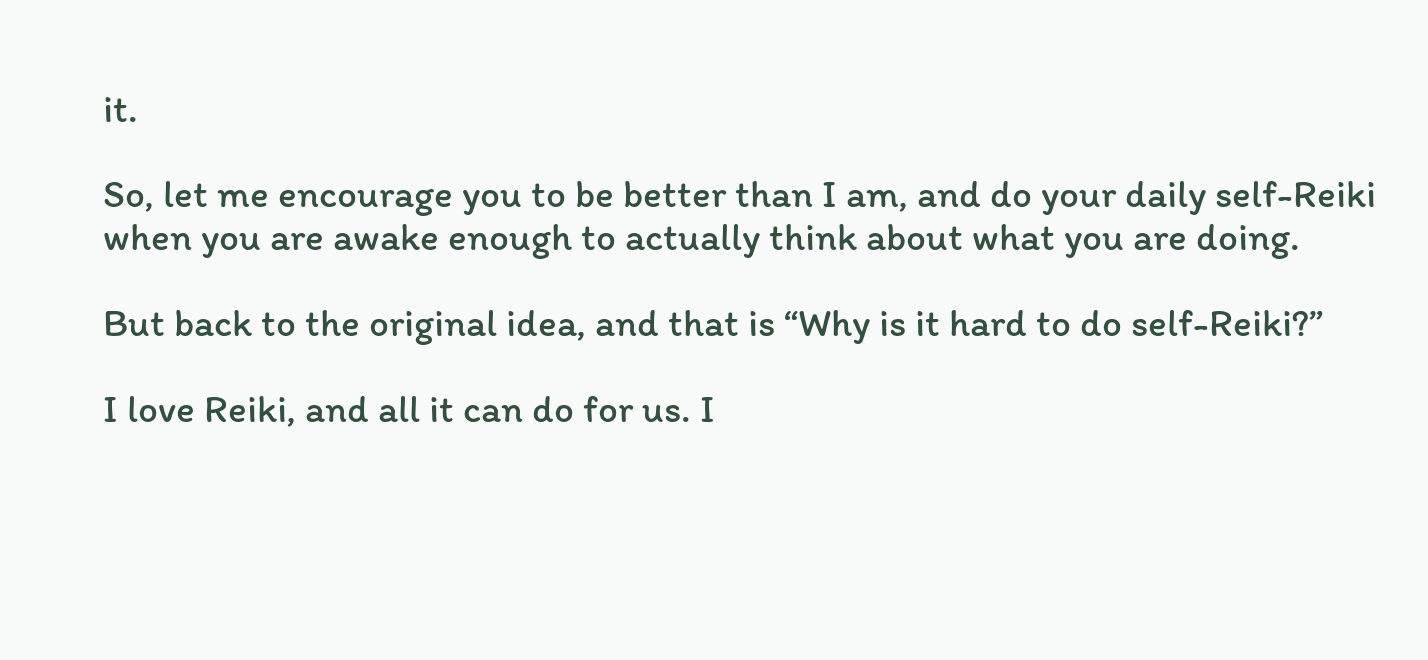it.

So, let me encourage you to be better than I am, and do your daily self-Reiki when you are awake enough to actually think about what you are doing.

But back to the original idea, and that is “Why is it hard to do self-Reiki?”

I love Reiki, and all it can do for us. I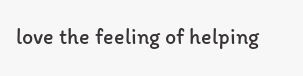love the feeling of helping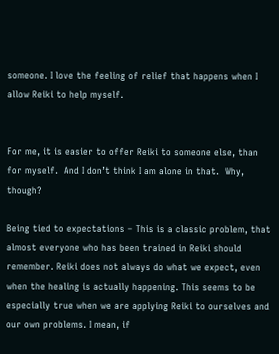someone. I love the feeling of relief that happens when I allow Reiki to help myself.


For me, it is easier to offer Reiki to someone else, than for myself.  And I don’t think I am alone in that.  Why, though?

Being tied to expectations – This is a classic problem, that almost everyone who has been trained in Reiki should remember. Reiki does not always do what we expect, even when the healing is actually happening. This seems to be especially true when we are applying Reiki to ourselves and our own problems. I mean, if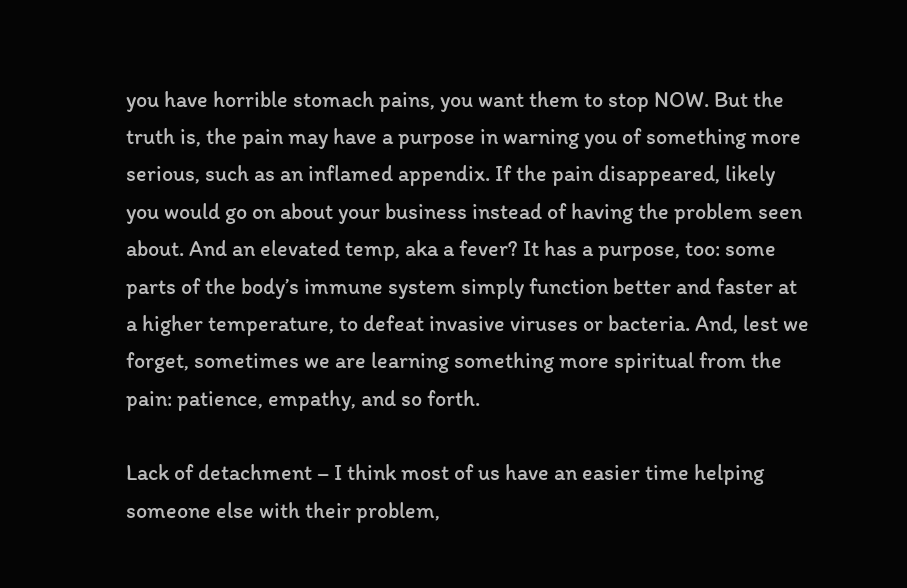you have horrible stomach pains, you want them to stop NOW. But the truth is, the pain may have a purpose in warning you of something more serious, such as an inflamed appendix. If the pain disappeared, likely you would go on about your business instead of having the problem seen about. And an elevated temp, aka a fever? It has a purpose, too: some parts of the body’s immune system simply function better and faster at a higher temperature, to defeat invasive viruses or bacteria. And, lest we forget, sometimes we are learning something more spiritual from the pain: patience, empathy, and so forth.

Lack of detachment – I think most of us have an easier time helping someone else with their problem,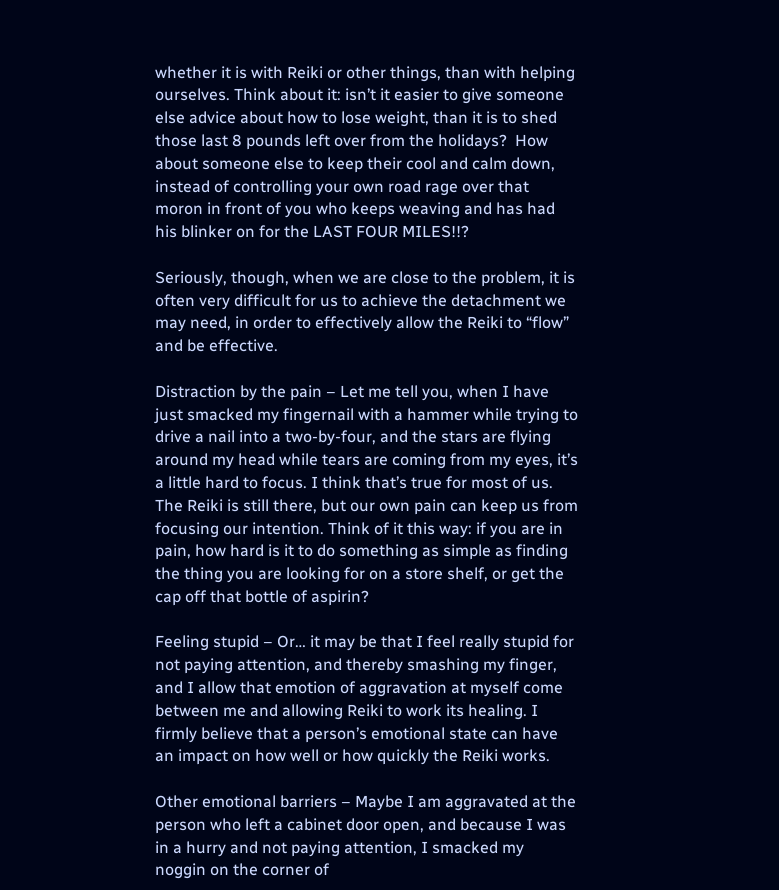whether it is with Reiki or other things, than with helping ourselves. Think about it: isn’t it easier to give someone else advice about how to lose weight, than it is to shed those last 8 pounds left over from the holidays?  How about someone else to keep their cool and calm down, instead of controlling your own road rage over that moron in front of you who keeps weaving and has had his blinker on for the LAST FOUR MILES!!?

Seriously, though, when we are close to the problem, it is often very difficult for us to achieve the detachment we may need, in order to effectively allow the Reiki to “flow” and be effective.

Distraction by the pain – Let me tell you, when I have just smacked my fingernail with a hammer while trying to drive a nail into a two-by-four, and the stars are flying around my head while tears are coming from my eyes, it’s a little hard to focus. I think that’s true for most of us. The Reiki is still there, but our own pain can keep us from focusing our intention. Think of it this way: if you are in pain, how hard is it to do something as simple as finding the thing you are looking for on a store shelf, or get the cap off that bottle of aspirin?

Feeling stupid – Or… it may be that I feel really stupid for not paying attention, and thereby smashing my finger, and I allow that emotion of aggravation at myself come between me and allowing Reiki to work its healing. I firmly believe that a person’s emotional state can have an impact on how well or how quickly the Reiki works.

Other emotional barriers – Maybe I am aggravated at the person who left a cabinet door open, and because I was in a hurry and not paying attention, I smacked my noggin on the corner of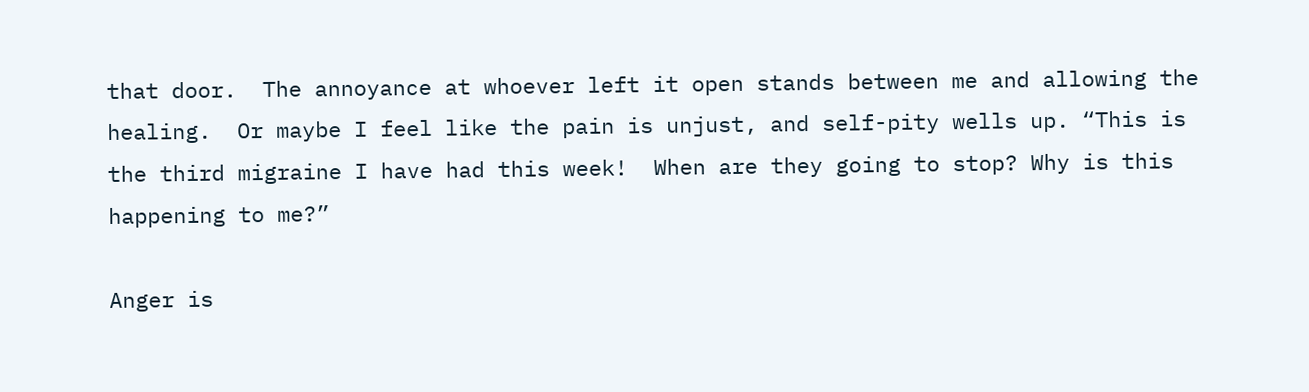that door.  The annoyance at whoever left it open stands between me and allowing the healing.  Or maybe I feel like the pain is unjust, and self-pity wells up. “This is the third migraine I have had this week!  When are they going to stop? Why is this happening to me?”

Anger is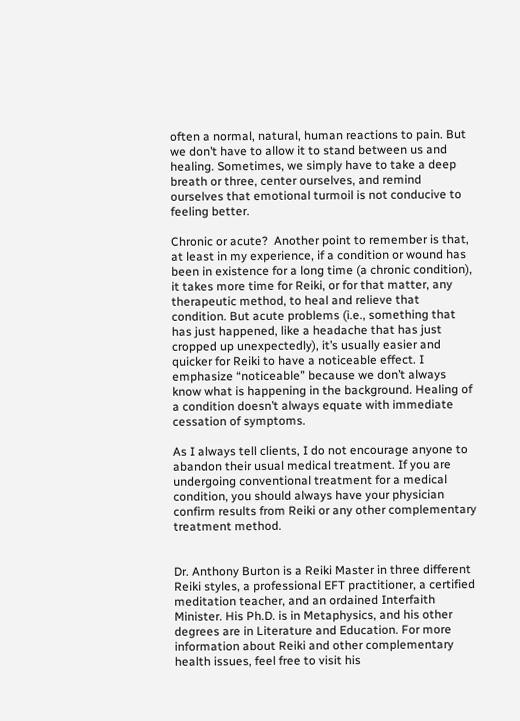often a normal, natural, human reactions to pain. But we don’t have to allow it to stand between us and healing. Sometimes, we simply have to take a deep breath or three, center ourselves, and remind ourselves that emotional turmoil is not conducive to feeling better.

Chronic or acute?  Another point to remember is that, at least in my experience, if a condition or wound has been in existence for a long time (a chronic condition), it takes more time for Reiki, or for that matter, any therapeutic method, to heal and relieve that condition. But acute problems (i.e., something that has just happened, like a headache that has just cropped up unexpectedly), it’s usually easier and quicker for Reiki to have a noticeable effect. I emphasize “noticeable” because we don’t always know what is happening in the background. Healing of a condition doesn’t always equate with immediate cessation of symptoms.

As I always tell clients, I do not encourage anyone to abandon their usual medical treatment. If you are undergoing conventional treatment for a medical condition, you should always have your physician confirm results from Reiki or any other complementary treatment method.


Dr. Anthony Burton is a Reiki Master in three different Reiki styles, a professional EFT practitioner, a certified meditation teacher, and an ordained Interfaith Minister. His Ph.D. is in Metaphysics, and his other degrees are in Literature and Education. For more information about Reiki and other complementary health issues, feel free to visit his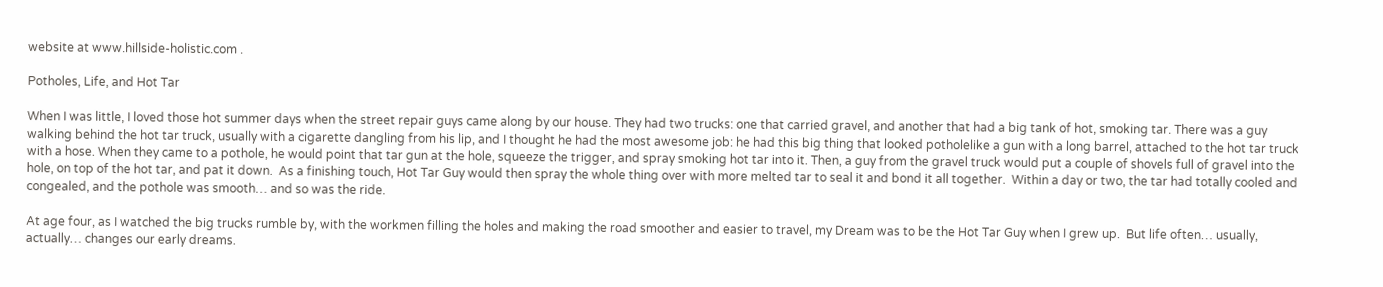website at www.hillside-holistic.com .

Potholes, Life, and Hot Tar

When I was little, I loved those hot summer days when the street repair guys came along by our house. They had two trucks: one that carried gravel, and another that had a big tank of hot, smoking tar. There was a guy walking behind the hot tar truck, usually with a cigarette dangling from his lip, and I thought he had the most awesome job: he had this big thing that looked potholelike a gun with a long barrel, attached to the hot tar truck with a hose. When they came to a pothole, he would point that tar gun at the hole, squeeze the trigger, and spray smoking hot tar into it. Then, a guy from the gravel truck would put a couple of shovels full of gravel into the hole, on top of the hot tar, and pat it down.  As a finishing touch, Hot Tar Guy would then spray the whole thing over with more melted tar to seal it and bond it all together.  Within a day or two, the tar had totally cooled and congealed, and the pothole was smooth… and so was the ride.

At age four, as I watched the big trucks rumble by, with the workmen filling the holes and making the road smoother and easier to travel, my Dream was to be the Hot Tar Guy when I grew up.  But life often… usually, actually… changes our early dreams.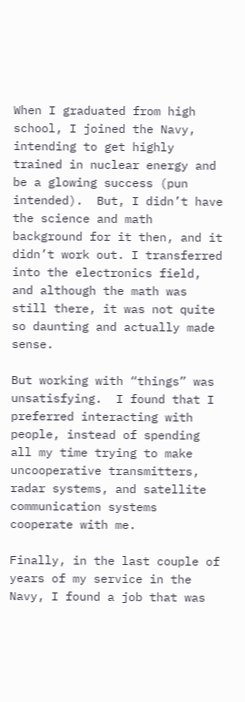When I graduated from high school, I joined the Navy, intending to get highly trained in nuclear energy and be a glowing success (pun intended).  But, I didn’t have the science and math background for it then, and it didn’t work out. I transferred into the electronics field, and although the math was still there, it was not quite so daunting and actually made sense.

But working with “things” was unsatisfying.  I found that I preferred interacting with people, instead of spending all my time trying to make uncooperative transmitters, radar systems, and satellite communication systems cooperate with me.

Finally, in the last couple of years of my service in the Navy, I found a job that was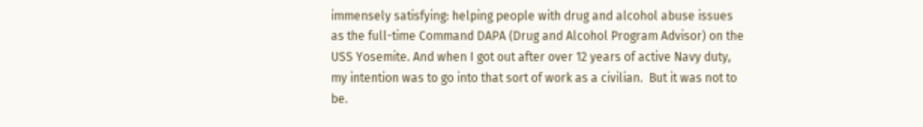immensely satisfying: helping people with drug and alcohol abuse issues as the full-time Command DAPA (Drug and Alcohol Program Advisor) on the USS Yosemite. And when I got out after over 12 years of active Navy duty, my intention was to go into that sort of work as a civilian.  But it was not to be.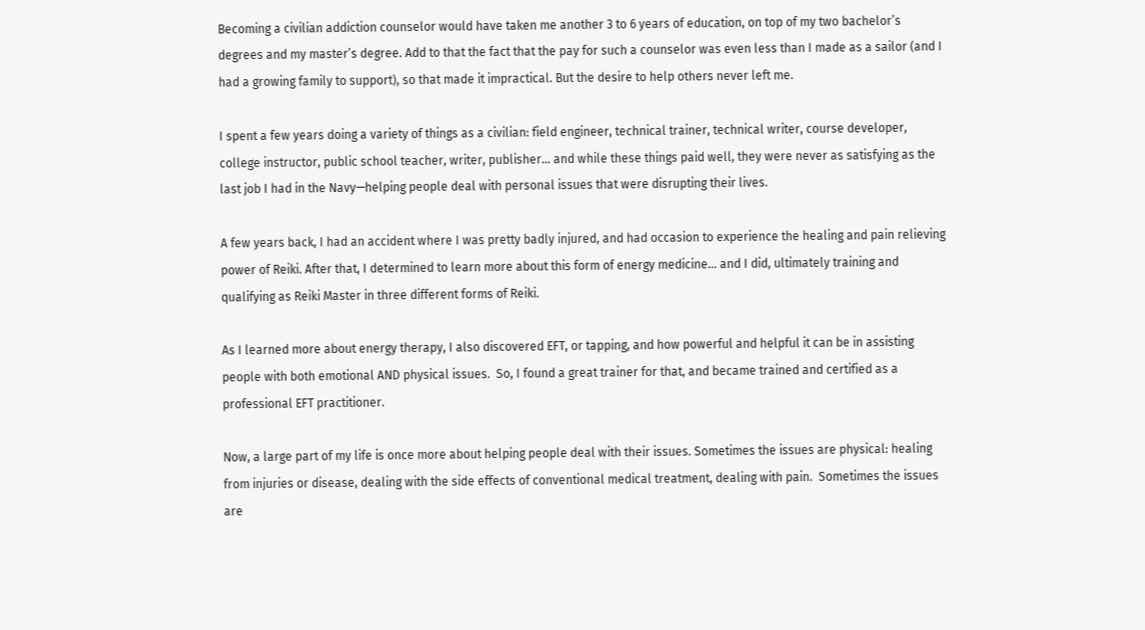Becoming a civilian addiction counselor would have taken me another 3 to 6 years of education, on top of my two bachelor’s degrees and my master’s degree. Add to that the fact that the pay for such a counselor was even less than I made as a sailor (and I had a growing family to support), so that made it impractical. But the desire to help others never left me.

I spent a few years doing a variety of things as a civilian: field engineer, technical trainer, technical writer, course developer, college instructor, public school teacher, writer, publisher… and while these things paid well, they were never as satisfying as the last job I had in the Navy—helping people deal with personal issues that were disrupting their lives.

A few years back, I had an accident where I was pretty badly injured, and had occasion to experience the healing and pain relieving power of Reiki. After that, I determined to learn more about this form of energy medicine… and I did, ultimately training and qualifying as Reiki Master in three different forms of Reiki.

As I learned more about energy therapy, I also discovered EFT, or tapping, and how powerful and helpful it can be in assisting people with both emotional AND physical issues.  So, I found a great trainer for that, and became trained and certified as a professional EFT practitioner.

Now, a large part of my life is once more about helping people deal with their issues. Sometimes the issues are physical: healing from injuries or disease, dealing with the side effects of conventional medical treatment, dealing with pain.  Sometimes the issues are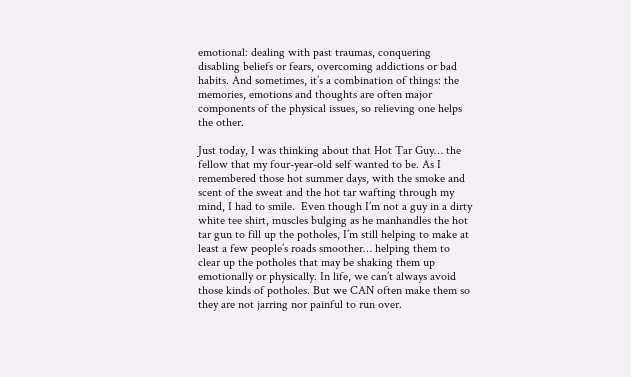emotional: dealing with past traumas, conquering disabling beliefs or fears, overcoming addictions or bad habits. And sometimes, it’s a combination of things: the memories, emotions and thoughts are often major components of the physical issues, so relieving one helps the other.

Just today, I was thinking about that Hot Tar Guy… the fellow that my four-year-old self wanted to be. As I remembered those hot summer days, with the smoke and scent of the sweat and the hot tar wafting through my mind, I had to smile.  Even though I’m not a guy in a dirty white tee shirt, muscles bulging as he manhandles the hot tar gun to fill up the potholes, I’m still helping to make at least a few people’s roads smoother… helping them to clear up the potholes that may be shaking them up emotionally or physically. In life, we can’t always avoid those kinds of potholes. But we CAN often make them so they are not jarring nor painful to run over.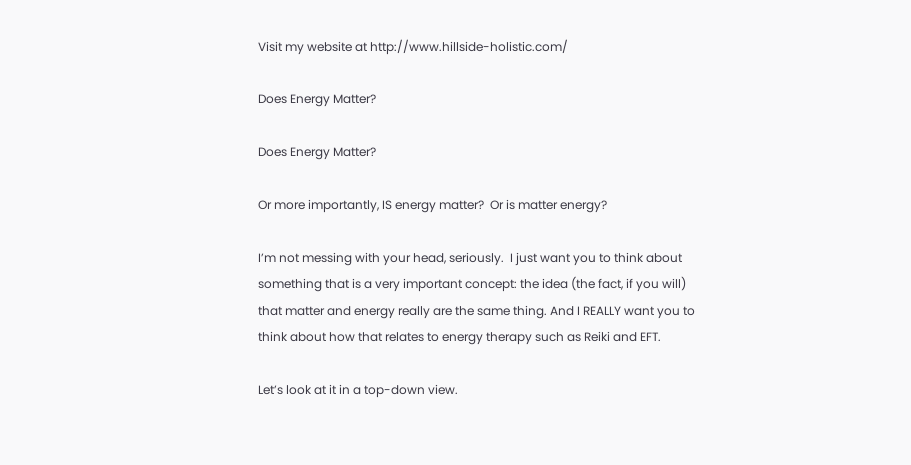Visit my website at http://www.hillside-holistic.com/

Does Energy Matter?

Does Energy Matter?

Or more importantly, IS energy matter?  Or is matter energy?

I’m not messing with your head, seriously.  I just want you to think about something that is a very important concept: the idea (the fact, if you will) that matter and energy really are the same thing. And I REALLY want you to think about how that relates to energy therapy such as Reiki and EFT.

Let’s look at it in a top-down view.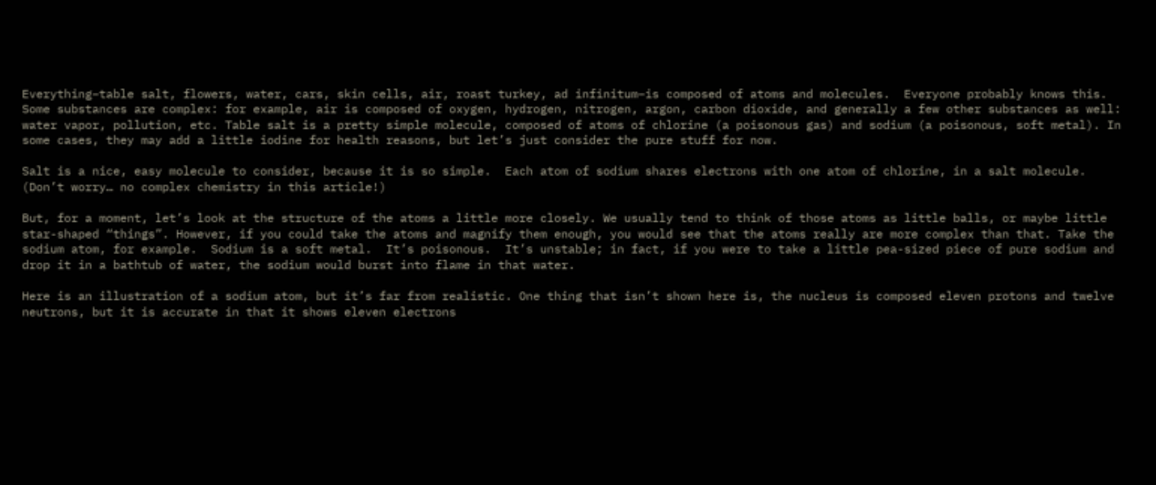Everything–table salt, flowers, water, cars, skin cells, air, roast turkey, ad infinitum–is composed of atoms and molecules.  Everyone probably knows this.  Some substances are complex: for example, air is composed of oxygen, hydrogen, nitrogen, argon, carbon dioxide, and generally a few other substances as well: water vapor, pollution, etc. Table salt is a pretty simple molecule, composed of atoms of chlorine (a poisonous gas) and sodium (a poisonous, soft metal). In some cases, they may add a little iodine for health reasons, but let’s just consider the pure stuff for now.

Salt is a nice, easy molecule to consider, because it is so simple.  Each atom of sodium shares electrons with one atom of chlorine, in a salt molecule. (Don’t worry… no complex chemistry in this article!)

But, for a moment, let’s look at the structure of the atoms a little more closely. We usually tend to think of those atoms as little balls, or maybe little star-shaped “things”. However, if you could take the atoms and magnify them enough, you would see that the atoms really are more complex than that. Take the sodium atom, for example.  Sodium is a soft metal.  It’s poisonous.  It’s unstable; in fact, if you were to take a little pea-sized piece of pure sodium and drop it in a bathtub of water, the sodium would burst into flame in that water.

Here is an illustration of a sodium atom, but it’s far from realistic. One thing that isn’t shown here is, the nucleus is composed eleven protons and twelve neutrons, but it is accurate in that it shows eleven electrons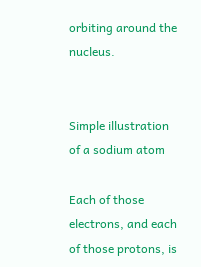orbiting around the nucleus.


Simple illustration of a sodium atom

Each of those electrons, and each of those protons, is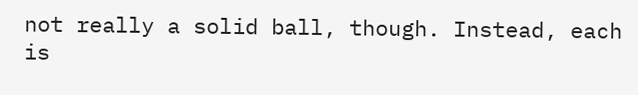not really a solid ball, though. Instead, each is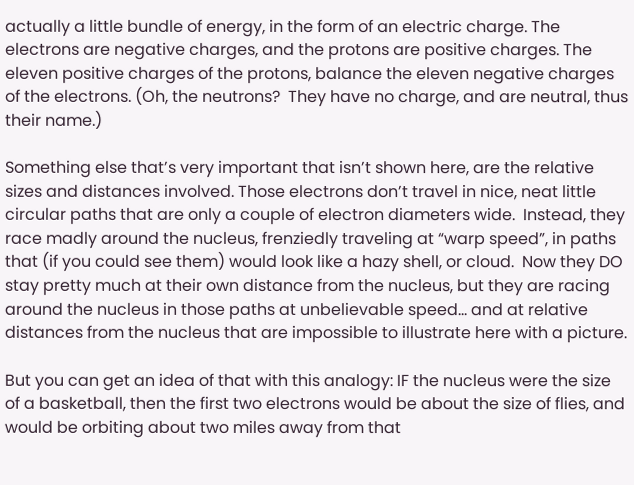actually a little bundle of energy, in the form of an electric charge. The electrons are negative charges, and the protons are positive charges. The eleven positive charges of the protons, balance the eleven negative charges of the electrons. (Oh, the neutrons?  They have no charge, and are neutral, thus their name.)

Something else that’s very important that isn’t shown here, are the relative sizes and distances involved. Those electrons don’t travel in nice, neat little circular paths that are only a couple of electron diameters wide.  Instead, they race madly around the nucleus, frenziedly traveling at “warp speed”, in paths that (if you could see them) would look like a hazy shell, or cloud.  Now they DO stay pretty much at their own distance from the nucleus, but they are racing around the nucleus in those paths at unbelievable speed… and at relative distances from the nucleus that are impossible to illustrate here with a picture.

But you can get an idea of that with this analogy: IF the nucleus were the size of a basketball, then the first two electrons would be about the size of flies, and would be orbiting about two miles away from that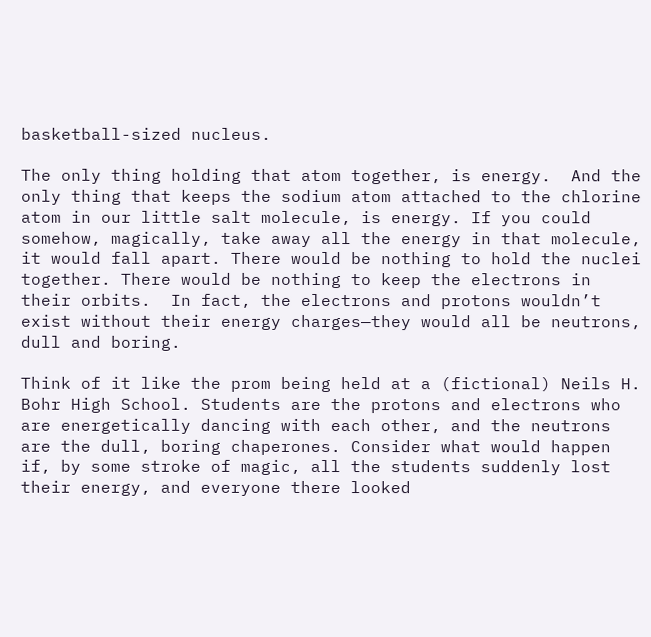basketball-sized nucleus.

The only thing holding that atom together, is energy.  And the only thing that keeps the sodium atom attached to the chlorine atom in our little salt molecule, is energy. If you could somehow, magically, take away all the energy in that molecule, it would fall apart. There would be nothing to hold the nuclei together. There would be nothing to keep the electrons in their orbits.  In fact, the electrons and protons wouldn’t exist without their energy charges—they would all be neutrons, dull and boring.

Think of it like the prom being held at a (fictional) Neils H. Bohr High School. Students are the protons and electrons who are energetically dancing with each other, and the neutrons are the dull, boring chaperones. Consider what would happen if, by some stroke of magic, all the students suddenly lost their energy, and everyone there looked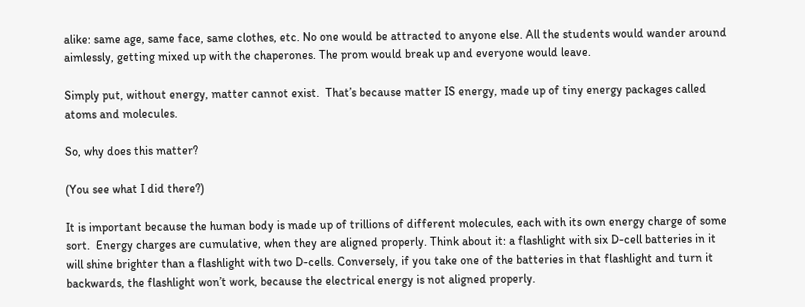alike: same age, same face, same clothes, etc. No one would be attracted to anyone else. All the students would wander around aimlessly, getting mixed up with the chaperones. The prom would break up and everyone would leave.

Simply put, without energy, matter cannot exist.  That’s because matter IS energy, made up of tiny energy packages called atoms and molecules.

So, why does this matter?

(You see what I did there?)

It is important because the human body is made up of trillions of different molecules, each with its own energy charge of some sort.  Energy charges are cumulative, when they are aligned properly. Think about it: a flashlight with six D-cell batteries in it will shine brighter than a flashlight with two D-cells. Conversely, if you take one of the batteries in that flashlight and turn it backwards, the flashlight won’t work, because the electrical energy is not aligned properly.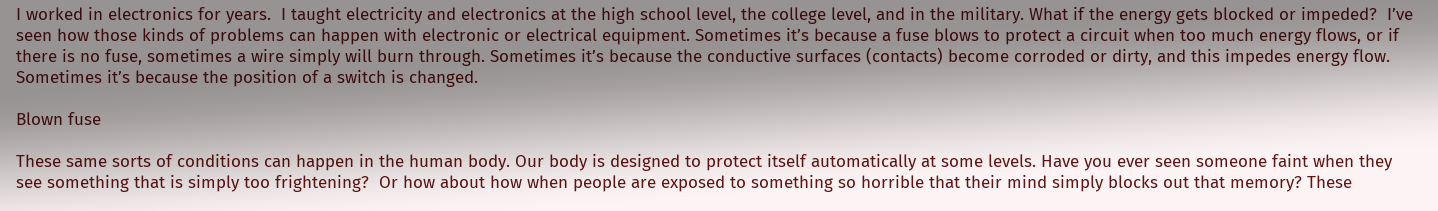I worked in electronics for years.  I taught electricity and electronics at the high school level, the college level, and in the military. What if the energy gets blocked or impeded?  I’ve seen how those kinds of problems can happen with electronic or electrical equipment. Sometimes it’s because a fuse blows to protect a circuit when too much energy flows, or if there is no fuse, sometimes a wire simply will burn through. Sometimes it’s because the conductive surfaces (contacts) become corroded or dirty, and this impedes energy flow. Sometimes it’s because the position of a switch is changed.

Blown fuse

These same sorts of conditions can happen in the human body. Our body is designed to protect itself automatically at some levels. Have you ever seen someone faint when they see something that is simply too frightening?  Or how about how when people are exposed to something so horrible that their mind simply blocks out that memory? These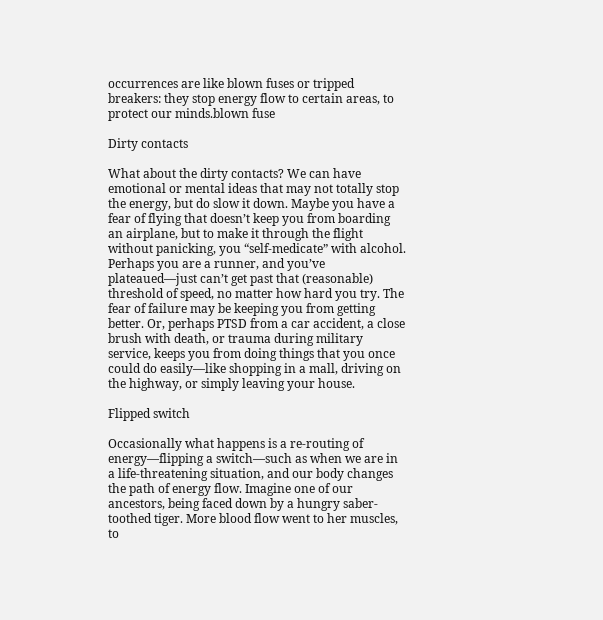occurrences are like blown fuses or tripped breakers: they stop energy flow to certain areas, to protect our minds.blown fuse

Dirty contacts

What about the dirty contacts? We can have emotional or mental ideas that may not totally stop the energy, but do slow it down. Maybe you have a fear of flying that doesn’t keep you from boarding an airplane, but to make it through the flight without panicking, you “self-medicate” with alcohol.  Perhaps you are a runner, and you’ve plateaued—just can’t get past that (reasonable) threshold of speed, no matter how hard you try. The fear of failure may be keeping you from getting better. Or, perhaps PTSD from a car accident, a close brush with death, or trauma during military service, keeps you from doing things that you once could do easily—like shopping in a mall, driving on the highway, or simply leaving your house.

Flipped switch

Occasionally what happens is a re-routing of energy—flipping a switch—such as when we are in a life-threatening situation, and our body changes the path of energy flow. Imagine one of our ancestors, being faced down by a hungry saber-toothed tiger. More blood flow went to her muscles, to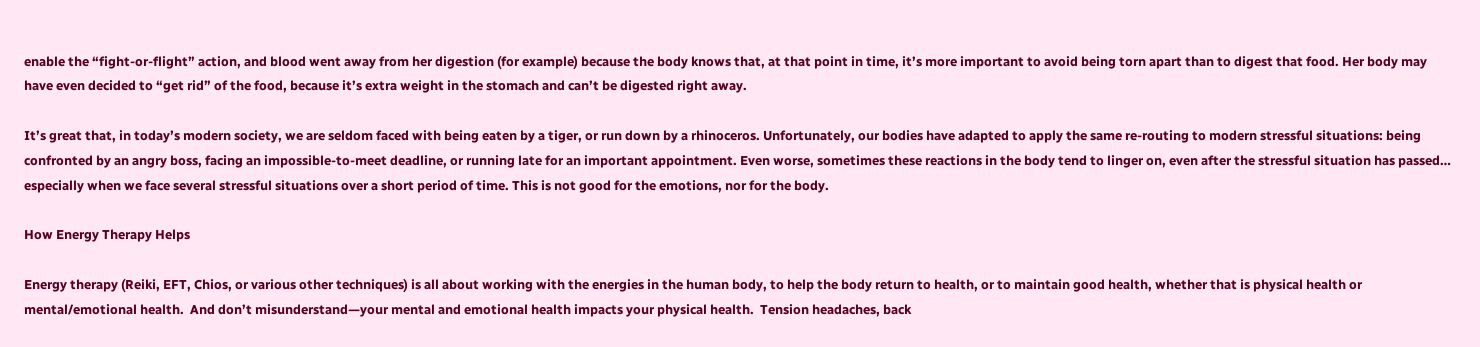enable the “fight-or-flight” action, and blood went away from her digestion (for example) because the body knows that, at that point in time, it’s more important to avoid being torn apart than to digest that food. Her body may have even decided to “get rid” of the food, because it’s extra weight in the stomach and can’t be digested right away.

It’s great that, in today’s modern society, we are seldom faced with being eaten by a tiger, or run down by a rhinoceros. Unfortunately, our bodies have adapted to apply the same re-routing to modern stressful situations: being confronted by an angry boss, facing an impossible-to-meet deadline, or running late for an important appointment. Even worse, sometimes these reactions in the body tend to linger on, even after the stressful situation has passed… especially when we face several stressful situations over a short period of time. This is not good for the emotions, nor for the body.

How Energy Therapy Helps

Energy therapy (Reiki, EFT, Chios, or various other techniques) is all about working with the energies in the human body, to help the body return to health, or to maintain good health, whether that is physical health or mental/emotional health.  And don’t misunderstand—your mental and emotional health impacts your physical health.  Tension headaches, back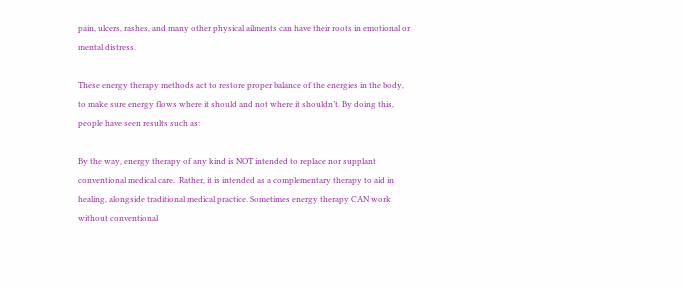pain, ulcers, rashes, and many other physical ailments can have their roots in emotional or mental distress.

These energy therapy methods act to restore proper balance of the energies in the body, to make sure energy flows where it should and not where it shouldn’t. By doing this, people have seen results such as:

By the way, energy therapy of any kind is NOT intended to replace nor supplant conventional medical care.  Rather, it is intended as a complementary therapy to aid in healing, alongside traditional medical practice. Sometimes energy therapy CAN work without conventional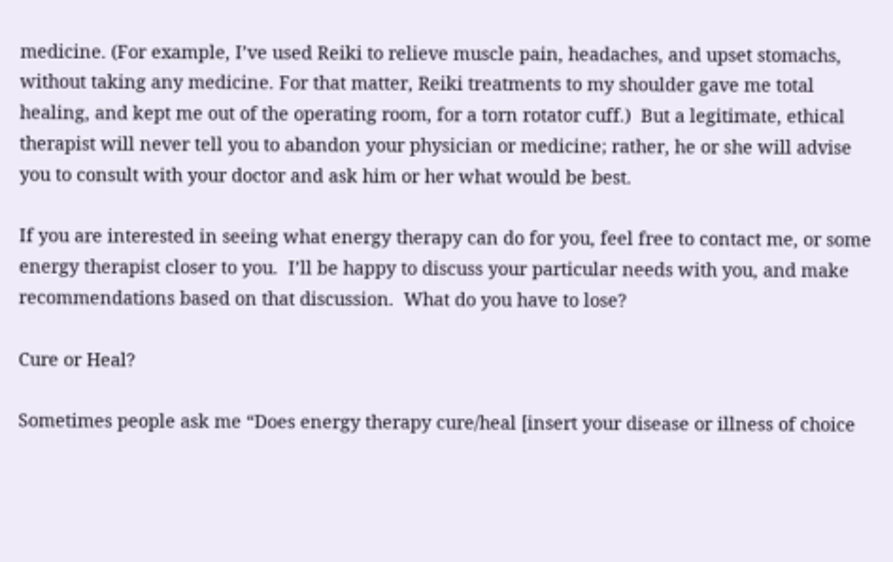medicine. (For example, I’ve used Reiki to relieve muscle pain, headaches, and upset stomachs, without taking any medicine. For that matter, Reiki treatments to my shoulder gave me total healing, and kept me out of the operating room, for a torn rotator cuff.)  But a legitimate, ethical therapist will never tell you to abandon your physician or medicine; rather, he or she will advise you to consult with your doctor and ask him or her what would be best.

If you are interested in seeing what energy therapy can do for you, feel free to contact me, or some energy therapist closer to you.  I’ll be happy to discuss your particular needs with you, and make recommendations based on that discussion.  What do you have to lose?

Cure or Heal?

Sometimes people ask me “Does energy therapy cure/heal [insert your disease or illness of choice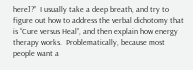here]?”  I usually take a deep breath, and try to figure out how to address the verbal dichotomy that is “Cure versus Heal”, and then explain how energy therapy works.  Problematically, because most people want a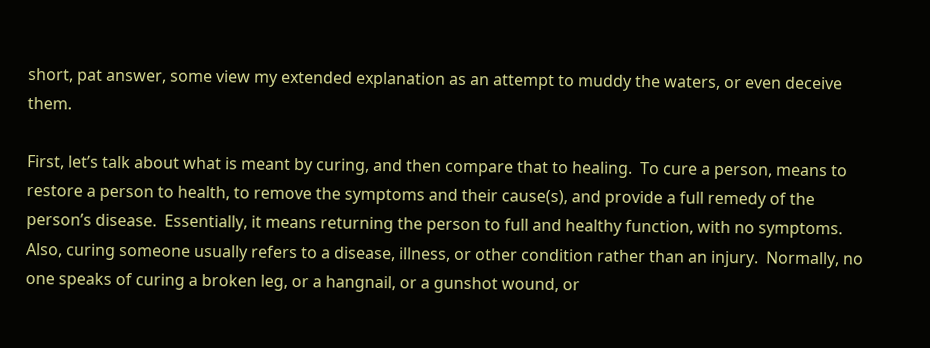short, pat answer, some view my extended explanation as an attempt to muddy the waters, or even deceive them.

First, let’s talk about what is meant by curing, and then compare that to healing.  To cure a person, means to restore a person to health, to remove the symptoms and their cause(s), and provide a full remedy of the person’s disease.  Essentially, it means returning the person to full and healthy function, with no symptoms. Also, curing someone usually refers to a disease, illness, or other condition rather than an injury.  Normally, no one speaks of curing a broken leg, or a hangnail, or a gunshot wound, or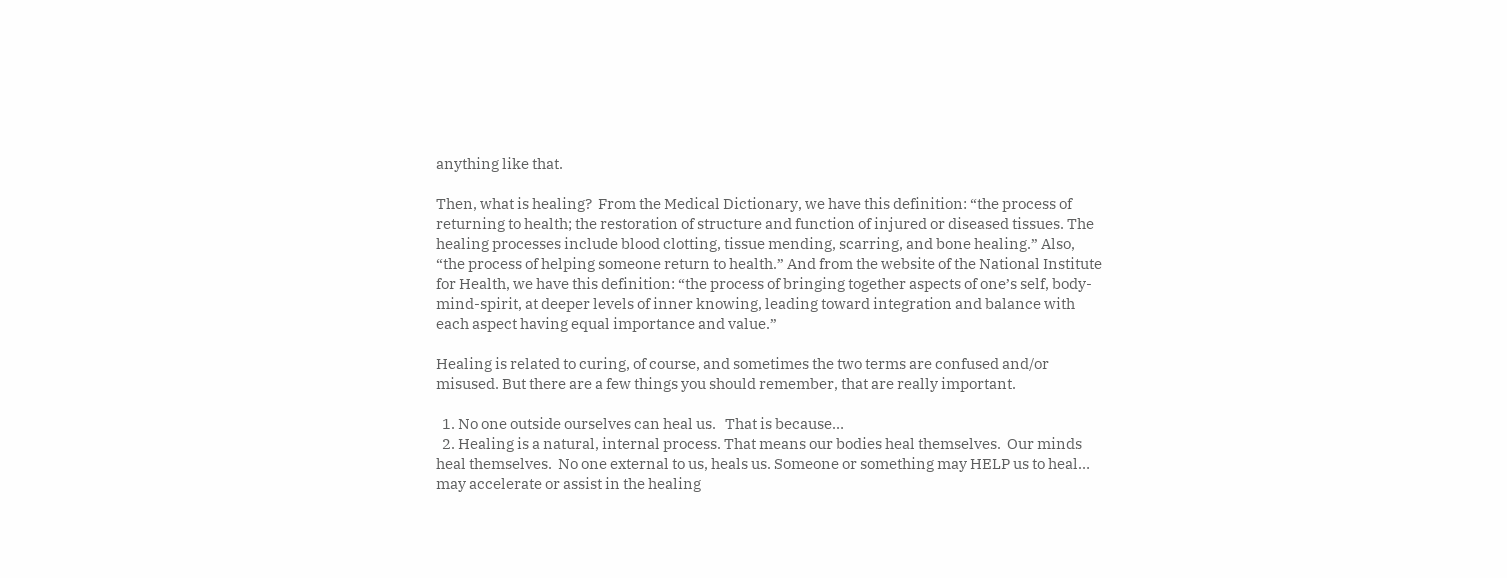anything like that.

Then, what is healing?  From the Medical Dictionary, we have this definition: “the process of returning to health; the restoration of structure and function of injured or diseased tissues. The healing processes include blood clotting, tissue mending, scarring, and bone healing.” Also, “the process of helping someone return to health.” And from the website of the National Institute for Health, we have this definition: “the process of bringing together aspects of one’s self, body-mind-spirit, at deeper levels of inner knowing, leading toward integration and balance with each aspect having equal importance and value.”

Healing is related to curing, of course, and sometimes the two terms are confused and/or misused. But there are a few things you should remember, that are really important.

  1. No one outside ourselves can heal us.   That is because…
  2. Healing is a natural, internal process. That means our bodies heal themselves.  Our minds heal themselves.  No one external to us, heals us. Someone or something may HELP us to heal… may accelerate or assist in the healing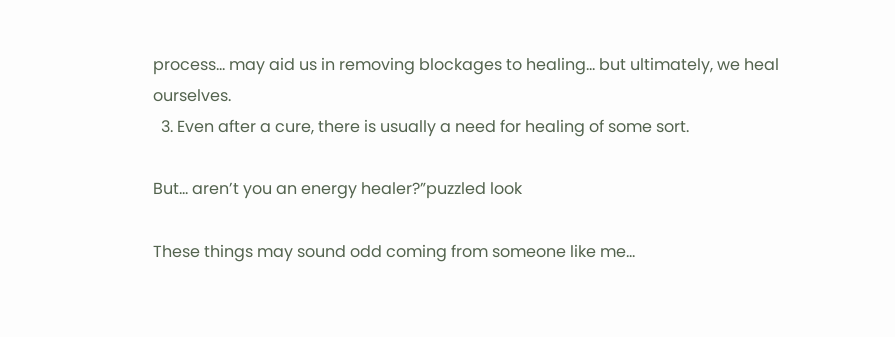process… may aid us in removing blockages to healing… but ultimately, we heal ourselves.
  3. Even after a cure, there is usually a need for healing of some sort.

But… aren’t you an energy healer?”puzzled look

These things may sound odd coming from someone like me…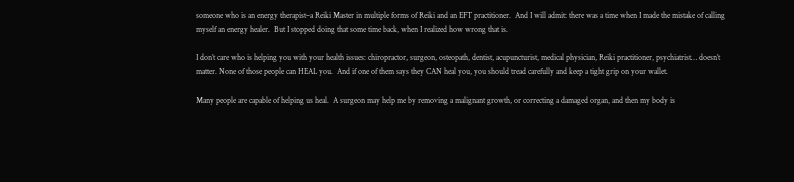someone who is an energy therapist–a Reiki Master in multiple forms of Reiki and an EFT practitioner.  And I will admit: there was a time when I made the mistake of calling myself an energy healer.  But I stopped doing that some time back, when I realized how wrong that is.

I don’t care who is helping you with your health issues: chiropractor, surgeon, osteopath, dentist, acupuncturist, medical physician, Reiki practitioner, psychiatrist… doesn’t matter. None of those people can HEAL you.  And if one of them says they CAN heal you, you should tread carefully and keep a tight grip on your wallet.

Many people are capable of helping us heal.  A surgeon may help me by removing a malignant growth, or correcting a damaged organ, and then my body is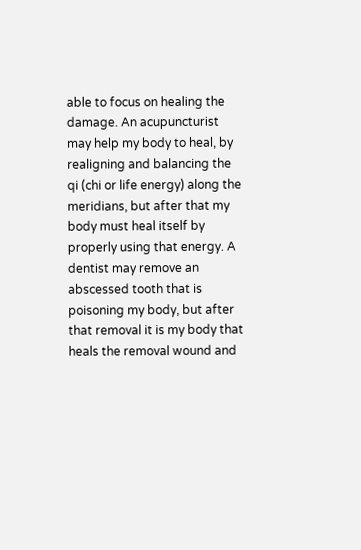able to focus on healing the damage. An acupuncturist may help my body to heal, by realigning and balancing the qi (chi or life energy) along the meridians, but after that my body must heal itself by properly using that energy. A dentist may remove an abscessed tooth that is poisoning my body, but after that removal it is my body that heals the removal wound and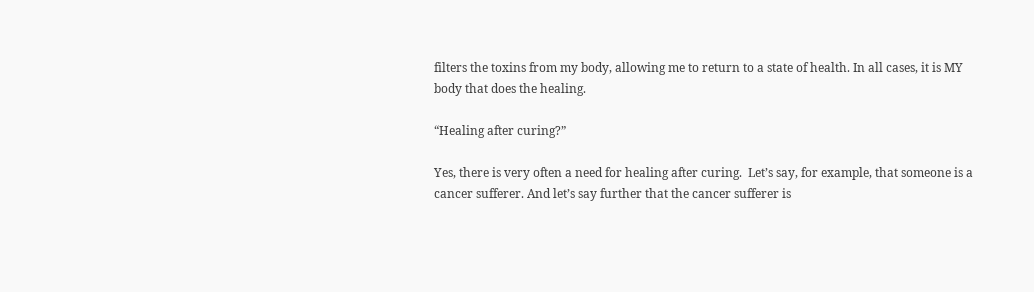filters the toxins from my body, allowing me to return to a state of health. In all cases, it is MY body that does the healing.

“Healing after curing?”

Yes, there is very often a need for healing after curing.  Let’s say, for example, that someone is a cancer sufferer. And let’s say further that the cancer sufferer is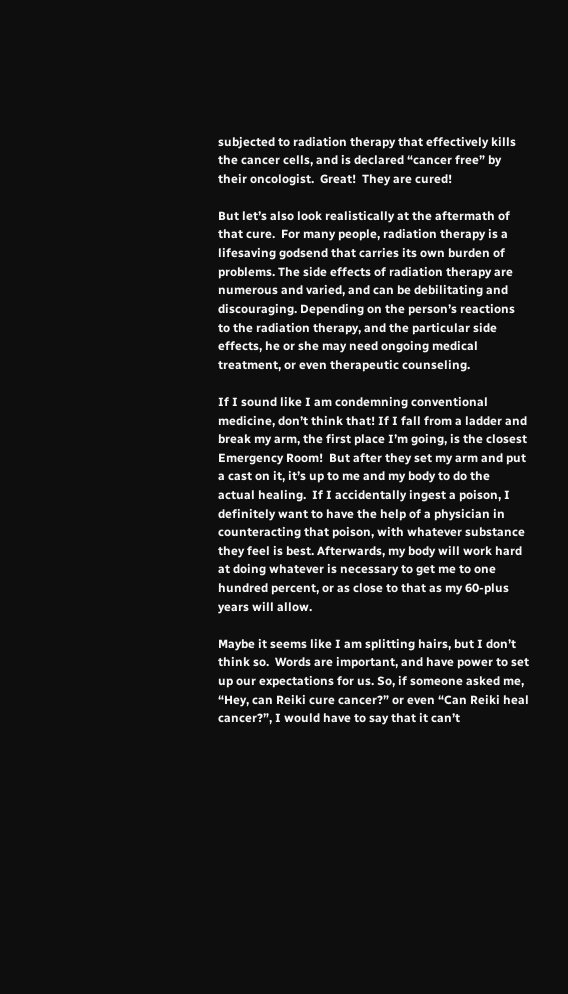subjected to radiation therapy that effectively kills the cancer cells, and is declared “cancer free” by their oncologist.  Great!  They are cured!

But let’s also look realistically at the aftermath of that cure.  For many people, radiation therapy is a lifesaving godsend that carries its own burden of problems. The side effects of radiation therapy are numerous and varied, and can be debilitating and discouraging. Depending on the person’s reactions to the radiation therapy, and the particular side effects, he or she may need ongoing medical treatment, or even therapeutic counseling.

If I sound like I am condemning conventional medicine, don’t think that! If I fall from a ladder and break my arm, the first place I’m going, is the closest Emergency Room!  But after they set my arm and put a cast on it, it’s up to me and my body to do the actual healing.  If I accidentally ingest a poison, I definitely want to have the help of a physician in counteracting that poison, with whatever substance they feel is best. Afterwards, my body will work hard at doing whatever is necessary to get me to one hundred percent, or as close to that as my 60-plus years will allow.

Maybe it seems like I am splitting hairs, but I don’t think so.  Words are important, and have power to set up our expectations for us. So, if someone asked me, “Hey, can Reiki cure cancer?” or even “Can Reiki heal cancer?”, I would have to say that it can’t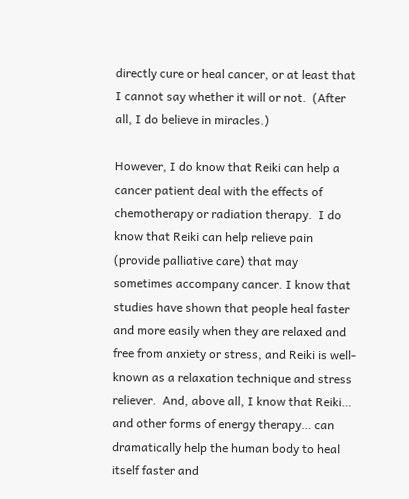directly cure or heal cancer, or at least that I cannot say whether it will or not.  (After all, I do believe in miracles.)

However, I do know that Reiki can help a cancer patient deal with the effects of chemotherapy or radiation therapy.  I do know that Reiki can help relieve pain (provide palliative care) that may sometimes accompany cancer. I know that studies have shown that people heal faster and more easily when they are relaxed and free from anxiety or stress, and Reiki is well-known as a relaxation technique and stress reliever.  And, above all, I know that Reiki… and other forms of energy therapy… can dramatically help the human body to heal itself faster and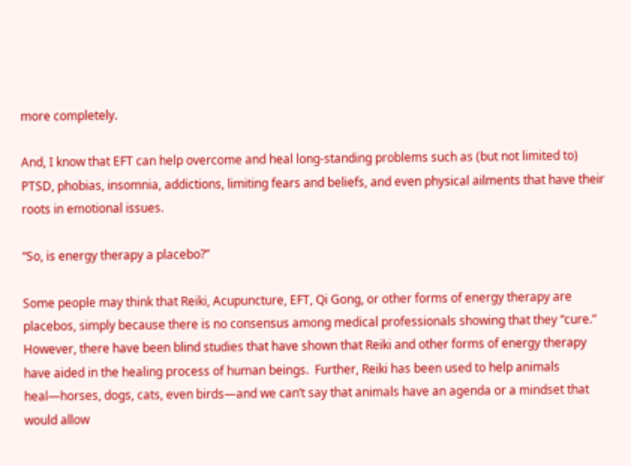more completely.

And, I know that EFT can help overcome and heal long-standing problems such as (but not limited to) PTSD, phobias, insomnia, addictions, limiting fears and beliefs, and even physical ailments that have their roots in emotional issues.

“So, is energy therapy a placebo?”

Some people may think that Reiki, Acupuncture, EFT, Qi Gong, or other forms of energy therapy are placebos, simply because there is no consensus among medical professionals showing that they “cure.”  However, there have been blind studies that have shown that Reiki and other forms of energy therapy have aided in the healing process of human beings.  Further, Reiki has been used to help animals heal—horses, dogs, cats, even birds—and we can’t say that animals have an agenda or a mindset that would allow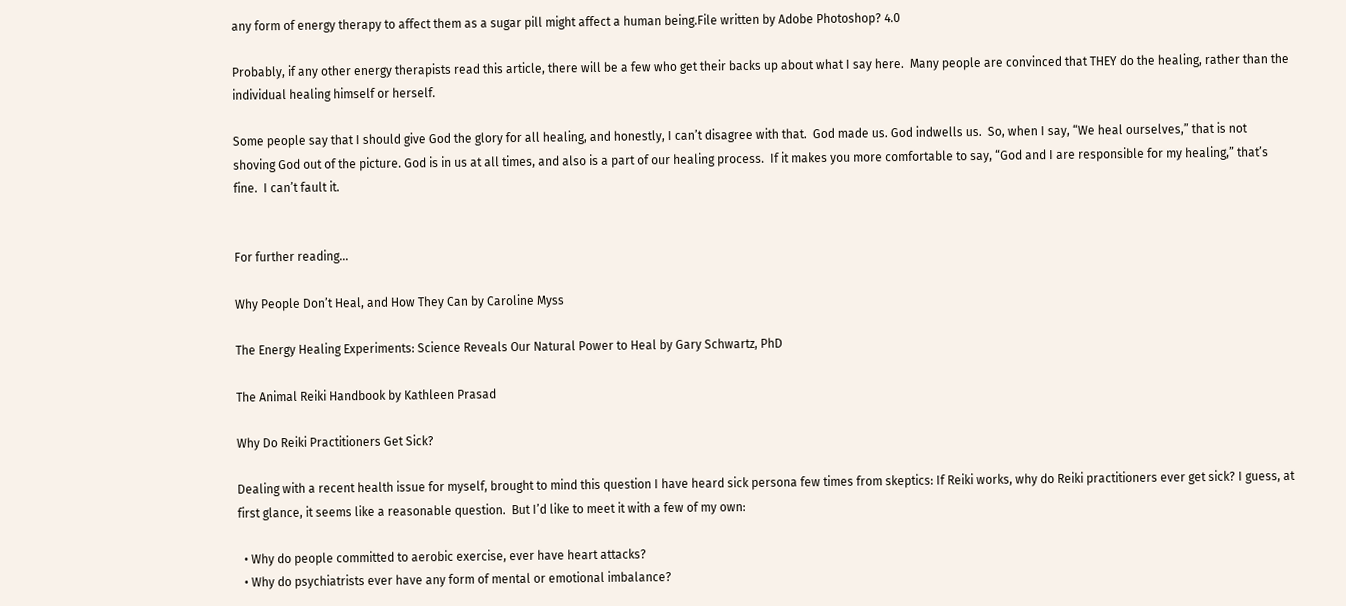any form of energy therapy to affect them as a sugar pill might affect a human being.File written by Adobe Photoshop? 4.0

Probably, if any other energy therapists read this article, there will be a few who get their backs up about what I say here.  Many people are convinced that THEY do the healing, rather than the individual healing himself or herself.

Some people say that I should give God the glory for all healing, and honestly, I can’t disagree with that.  God made us. God indwells us.  So, when I say, “We heal ourselves,” that is not shoving God out of the picture. God is in us at all times, and also is a part of our healing process.  If it makes you more comfortable to say, “God and I are responsible for my healing,” that’s fine.  I can’t fault it.


For further reading…

Why People Don’t Heal, and How They Can by Caroline Myss

The Energy Healing Experiments: Science Reveals Our Natural Power to Heal by Gary Schwartz, PhD

The Animal Reiki Handbook by Kathleen Prasad

Why Do Reiki Practitioners Get Sick?

Dealing with a recent health issue for myself, brought to mind this question I have heard sick persona few times from skeptics: If Reiki works, why do Reiki practitioners ever get sick? I guess, at first glance, it seems like a reasonable question.  But I’d like to meet it with a few of my own:

  • Why do people committed to aerobic exercise, ever have heart attacks?
  • Why do psychiatrists ever have any form of mental or emotional imbalance?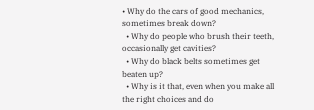• Why do the cars of good mechanics, sometimes break down?
  • Why do people who brush their teeth, occasionally get cavities?
  • Why do black belts sometimes get beaten up?
  • Why is it that, even when you make all the right choices and do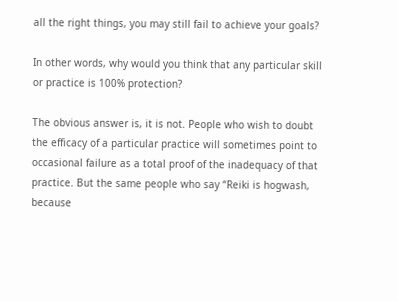all the right things, you may still fail to achieve your goals?

In other words, why would you think that any particular skill or practice is 100% protection?

The obvious answer is, it is not. People who wish to doubt the efficacy of a particular practice will sometimes point to occasional failure as a total proof of the inadequacy of that practice. But the same people who say “Reiki is hogwash, because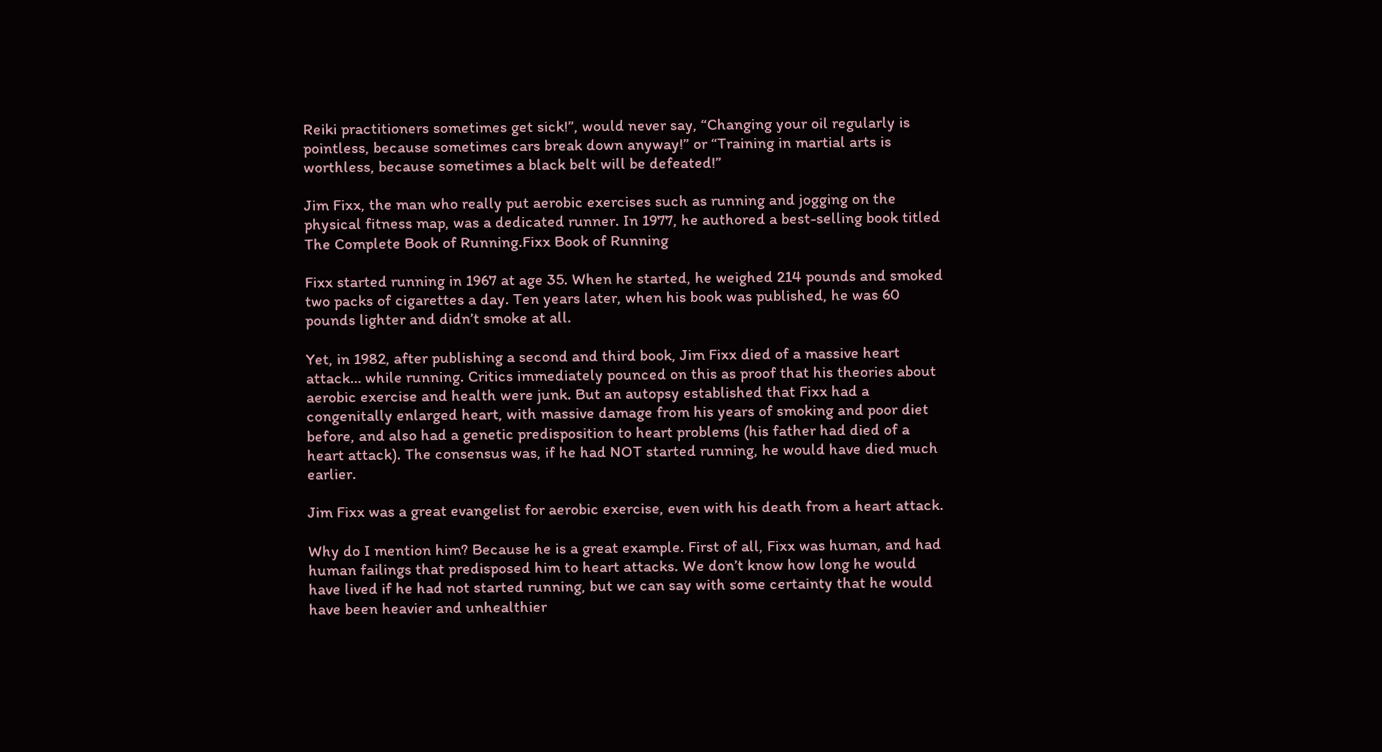Reiki practitioners sometimes get sick!”, would never say, “Changing your oil regularly is pointless, because sometimes cars break down anyway!” or “Training in martial arts is worthless, because sometimes a black belt will be defeated!”

Jim Fixx, the man who really put aerobic exercises such as running and jogging on the physical fitness map, was a dedicated runner. In 1977, he authored a best-selling book titled The Complete Book of Running.Fixx Book of Running

Fixx started running in 1967 at age 35. When he started, he weighed 214 pounds and smoked two packs of cigarettes a day. Ten years later, when his book was published, he was 60 pounds lighter and didn’t smoke at all.

Yet, in 1982, after publishing a second and third book, Jim Fixx died of a massive heart attack… while running. Critics immediately pounced on this as proof that his theories about aerobic exercise and health were junk. But an autopsy established that Fixx had a congenitally enlarged heart, with massive damage from his years of smoking and poor diet before, and also had a genetic predisposition to heart problems (his father had died of a heart attack). The consensus was, if he had NOT started running, he would have died much earlier.

Jim Fixx was a great evangelist for aerobic exercise, even with his death from a heart attack.

Why do I mention him? Because he is a great example. First of all, Fixx was human, and had human failings that predisposed him to heart attacks. We don’t know how long he would have lived if he had not started running, but we can say with some certainty that he would have been heavier and unhealthier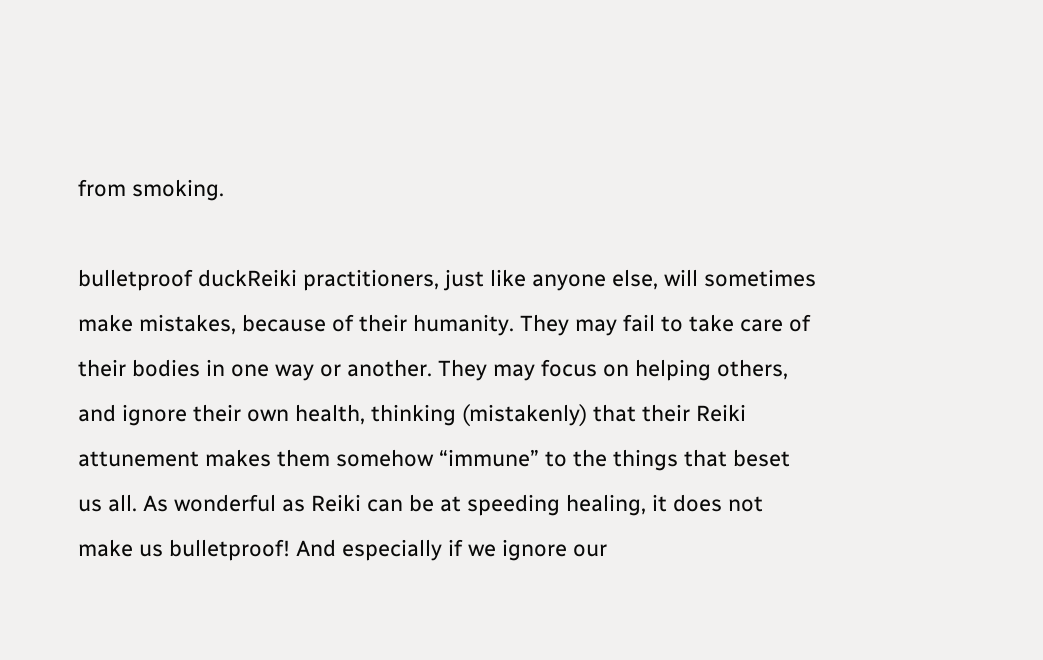from smoking.

bulletproof duckReiki practitioners, just like anyone else, will sometimes make mistakes, because of their humanity. They may fail to take care of their bodies in one way or another. They may focus on helping others, and ignore their own health, thinking (mistakenly) that their Reiki attunement makes them somehow “immune” to the things that beset us all. As wonderful as Reiki can be at speeding healing, it does not make us bulletproof! And especially if we ignore our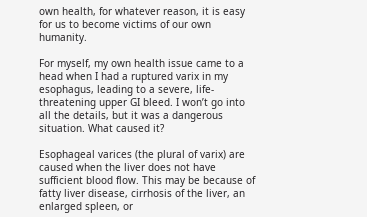own health, for whatever reason, it is easy for us to become victims of our own humanity.

For myself, my own health issue came to a head when I had a ruptured varix in my esophagus, leading to a severe, life-threatening upper GI bleed. I won’t go into all the details, but it was a dangerous situation. What caused it?

Esophageal varices (the plural of varix) are caused when the liver does not have sufficient blood flow. This may be because of fatty liver disease, cirrhosis of the liver, an enlarged spleen, or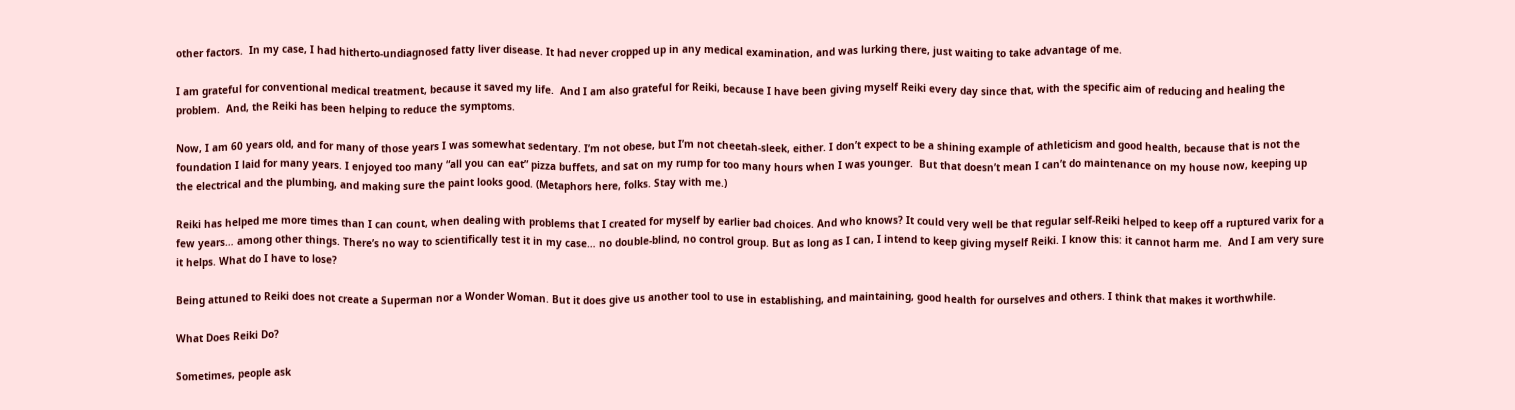other factors.  In my case, I had hitherto-undiagnosed fatty liver disease. It had never cropped up in any medical examination, and was lurking there, just waiting to take advantage of me.

I am grateful for conventional medical treatment, because it saved my life.  And I am also grateful for Reiki, because I have been giving myself Reiki every day since that, with the specific aim of reducing and healing the problem.  And, the Reiki has been helping to reduce the symptoms.

Now, I am 60 years old, and for many of those years I was somewhat sedentary. I’m not obese, but I’m not cheetah-sleek, either. I don’t expect to be a shining example of athleticism and good health, because that is not the foundation I laid for many years. I enjoyed too many “all you can eat” pizza buffets, and sat on my rump for too many hours when I was younger.  But that doesn’t mean I can’t do maintenance on my house now, keeping up the electrical and the plumbing, and making sure the paint looks good. (Metaphors here, folks. Stay with me.)

Reiki has helped me more times than I can count, when dealing with problems that I created for myself by earlier bad choices. And who knows? It could very well be that regular self-Reiki helped to keep off a ruptured varix for a few years… among other things. There’s no way to scientifically test it in my case… no double-blind, no control group. But as long as I can, I intend to keep giving myself Reiki. I know this: it cannot harm me.  And I am very sure it helps. What do I have to lose?

Being attuned to Reiki does not create a Superman nor a Wonder Woman. But it does give us another tool to use in establishing, and maintaining, good health for ourselves and others. I think that makes it worthwhile.

What Does Reiki Do?

Sometimes, people ask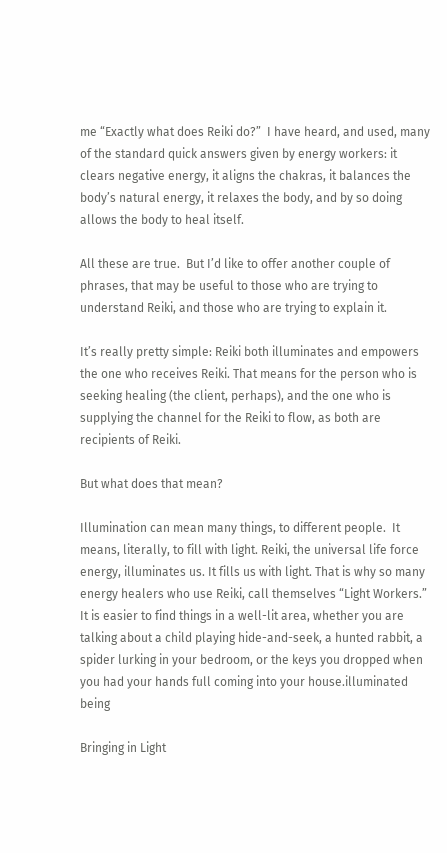me “Exactly what does Reiki do?”  I have heard, and used, many of the standard quick answers given by energy workers: it clears negative energy, it aligns the chakras, it balances the body’s natural energy, it relaxes the body, and by so doing allows the body to heal itself.

All these are true.  But I’d like to offer another couple of phrases, that may be useful to those who are trying to understand Reiki, and those who are trying to explain it.

It’s really pretty simple: Reiki both illuminates and empowers the one who receives Reiki. That means for the person who is seeking healing (the client, perhaps), and the one who is supplying the channel for the Reiki to flow, as both are recipients of Reiki.

But what does that mean?

Illumination can mean many things, to different people.  It means, literally, to fill with light. Reiki, the universal life force energy, illuminates us. It fills us with light. That is why so many energy healers who use Reiki, call themselves “Light Workers.” It is easier to find things in a well-lit area, whether you are talking about a child playing hide-and-seek, a hunted rabbit, a spider lurking in your bedroom, or the keys you dropped when you had your hands full coming into your house.illuminated being

Bringing in Light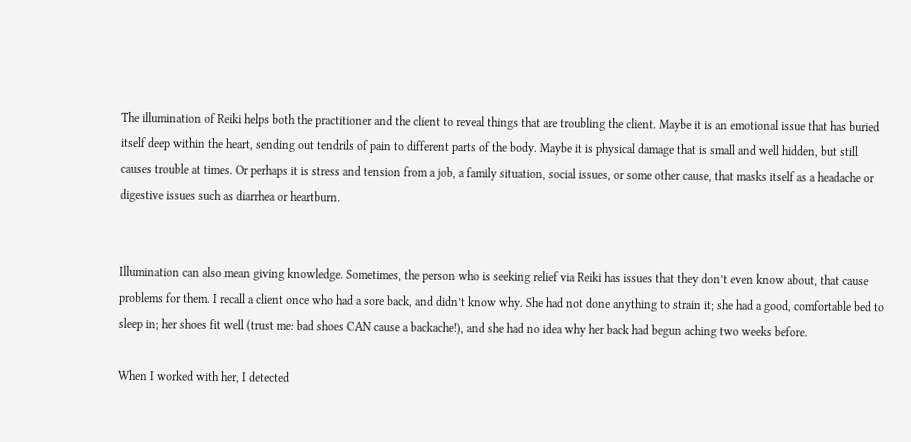The illumination of Reiki helps both the practitioner and the client to reveal things that are troubling the client. Maybe it is an emotional issue that has buried itself deep within the heart, sending out tendrils of pain to different parts of the body. Maybe it is physical damage that is small and well hidden, but still causes trouble at times. Or perhaps it is stress and tension from a job, a family situation, social issues, or some other cause, that masks itself as a headache or digestive issues such as diarrhea or heartburn.


Illumination can also mean giving knowledge. Sometimes, the person who is seeking relief via Reiki has issues that they don’t even know about, that cause problems for them. I recall a client once who had a sore back, and didn’t know why. She had not done anything to strain it; she had a good, comfortable bed to sleep in; her shoes fit well (trust me: bad shoes CAN cause a backache!), and she had no idea why her back had begun aching two weeks before.

When I worked with her, I detected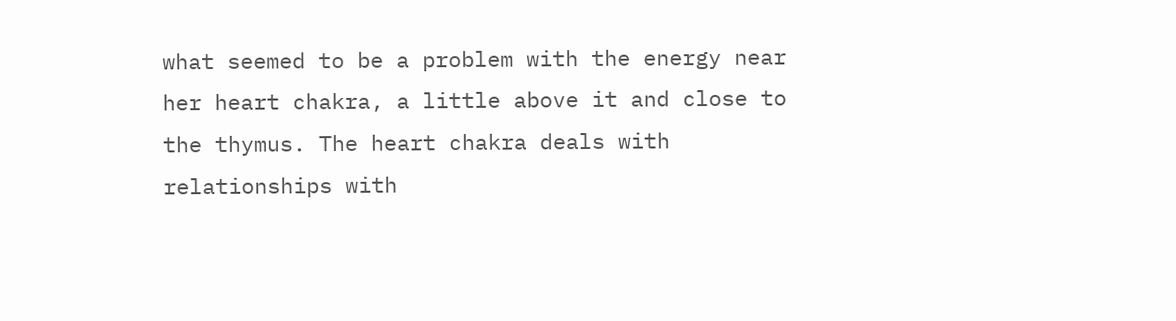what seemed to be a problem with the energy near her heart chakra, a little above it and close to the thymus. The heart chakra deals with relationships with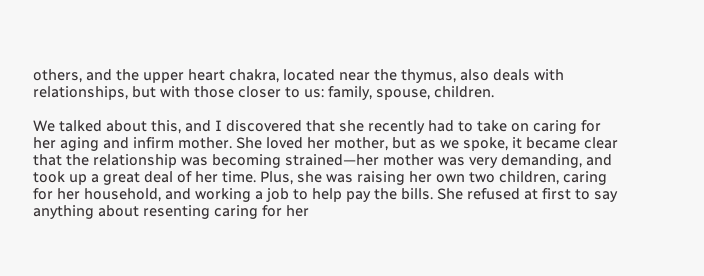others, and the upper heart chakra, located near the thymus, also deals with relationships, but with those closer to us: family, spouse, children.

We talked about this, and I discovered that she recently had to take on caring for her aging and infirm mother. She loved her mother, but as we spoke, it became clear that the relationship was becoming strained—her mother was very demanding, and took up a great deal of her time. Plus, she was raising her own two children, caring for her household, and working a job to help pay the bills. She refused at first to say anything about resenting caring for her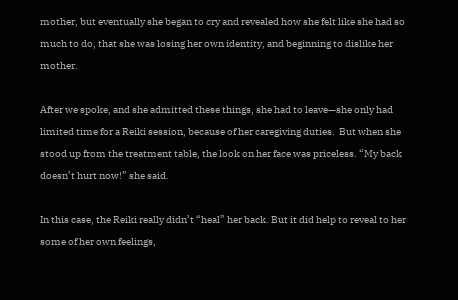mother, but eventually she began to cry and revealed how she felt like she had so much to do, that she was losing her own identity, and beginning to dislike her mother.

After we spoke, and she admitted these things, she had to leave—she only had limited time for a Reiki session, because of her caregiving duties.  But when she stood up from the treatment table, the look on her face was priceless. “My back doesn’t hurt now!” she said.

In this case, the Reiki really didn’t “heal” her back. But it did help to reveal to her some of her own feelings,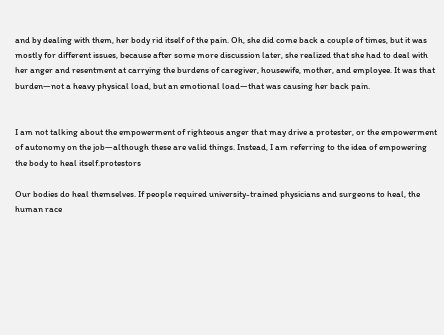and by dealing with them, her body rid itself of the pain. Oh, she did come back a couple of times, but it was mostly for different issues, because after some more discussion later, she realized that she had to deal with her anger and resentment at carrying the burdens of caregiver, housewife, mother, and employee. It was that burden—not a heavy physical load, but an emotional load—that was causing her back pain.


I am not talking about the empowerment of righteous anger that may drive a protester, or the empowerment of autonomy on the job—although these are valid things. Instead, I am referring to the idea of empowering the body to heal itself.protestors

Our bodies do heal themselves. If people required university-trained physicians and surgeons to heal, the human race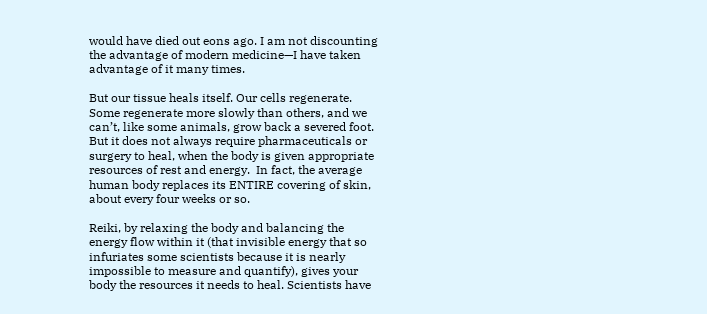would have died out eons ago. I am not discounting the advantage of modern medicine—I have taken advantage of it many times.

But our tissue heals itself. Our cells regenerate. Some regenerate more slowly than others, and we can’t, like some animals, grow back a severed foot. But it does not always require pharmaceuticals or surgery to heal, when the body is given appropriate resources of rest and energy.  In fact, the average human body replaces its ENTIRE covering of skin, about every four weeks or so.

Reiki, by relaxing the body and balancing the energy flow within it (that invisible energy that so infuriates some scientists because it is nearly impossible to measure and quantify), gives your body the resources it needs to heal. Scientists have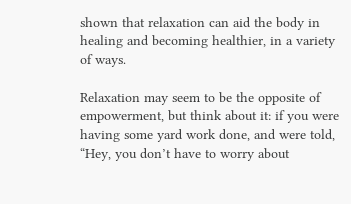shown that relaxation can aid the body in healing and becoming healthier, in a variety of ways.

Relaxation may seem to be the opposite of empowerment, but think about it: if you were having some yard work done, and were told, “Hey, you don’t have to worry about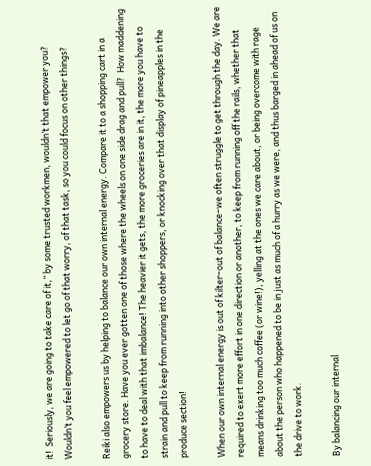it!  Seriously, we are going to take care of it,” by some trusted workmen, wouldn’t that empower you?  Wouldn’t you feel empowered to let go of that worry, of that task, so you could focus on other things?

Reiki also empowers us by helping to balance our own internal energy. Compare it to a shopping cart in a grocery store. Have you ever gotten one of those where the wheels on one side drag and pull?  How maddening to have to deal with that imbalance! The heavier it gets, the more groceries are in it, the more you have to strain and pull to keep from running into other shoppers, or knocking over that display of pineapples in the produce section!

When our own internal energy is out of kilter–out of balance–we often struggle to get through the day. We are required to exert more effort in one direction or another, to keep from running off the rails, whether that means drinking too much coffee (or wine!), yelling at the ones we care about, or being overcome with rage about the person who happened to be in just as much of a hurry as we were, and thus barged in ahead of us on the drive to work.

By balancing our internal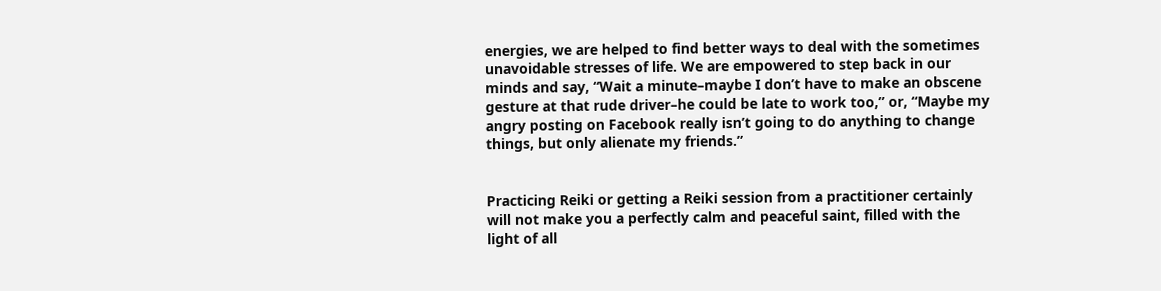energies, we are helped to find better ways to deal with the sometimes unavoidable stresses of life. We are empowered to step back in our minds and say, “Wait a minute–maybe I don’t have to make an obscene gesture at that rude driver–he could be late to work too,” or, “Maybe my angry posting on Facebook really isn’t going to do anything to change things, but only alienate my friends.”


Practicing Reiki or getting a Reiki session from a practitioner certainly will not make you a perfectly calm and peaceful saint, filled with the light of all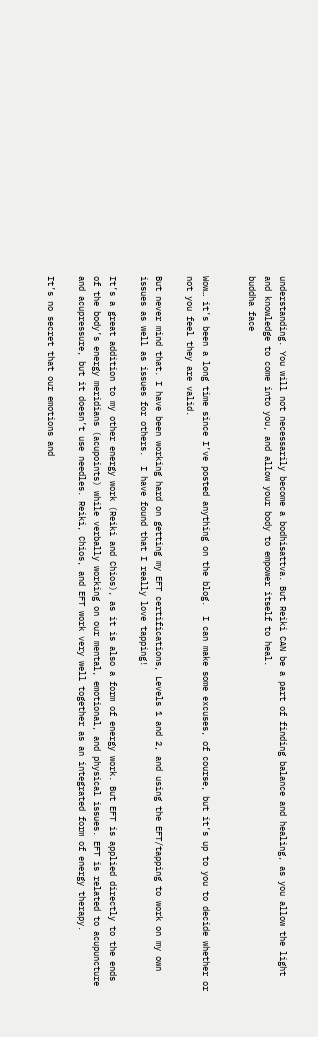understanding. You will not necessarily become a bodhisattva. But Reiki CAN be a part of finding balance and healing, as you allow the light and knowledge to come into you, and allow your body to empower itself to heal.
buddha face


Wow… it’s been a long time since I’ve posted anything on the blog.  I can make some excuses, of course, but it’s up to you to decide whether or not you feel they are valid.

But never mind that. I have been working hard on getting my EFT certifications, Levels 1 and 2, and using the EFT/tapping to work on my own issues as well as issues for others.  I have found that I really love tapping!

It’s a great addition to my other energy work (Reiki and Chios), as it is also a form of energy work. But EFT is applied directly to the ends of the body’s energy meridians (acupoints) while verbally working on our mental, emotional, and physical issues. EFT is related to acupuncture and acupressure, but it doesn’t use needles. Reiki, Chios, and EFT work very well together as an integrated form of energy therapy.

It’s no secret that our emotions and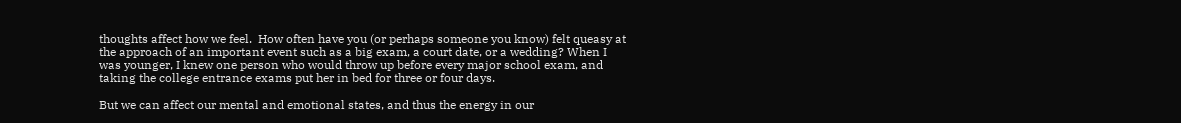thoughts affect how we feel.  How often have you (or perhaps someone you know) felt queasy at the approach of an important event such as a big exam, a court date, or a wedding? When I was younger, I knew one person who would throw up before every major school exam, and taking the college entrance exams put her in bed for three or four days.

But we can affect our mental and emotional states, and thus the energy in our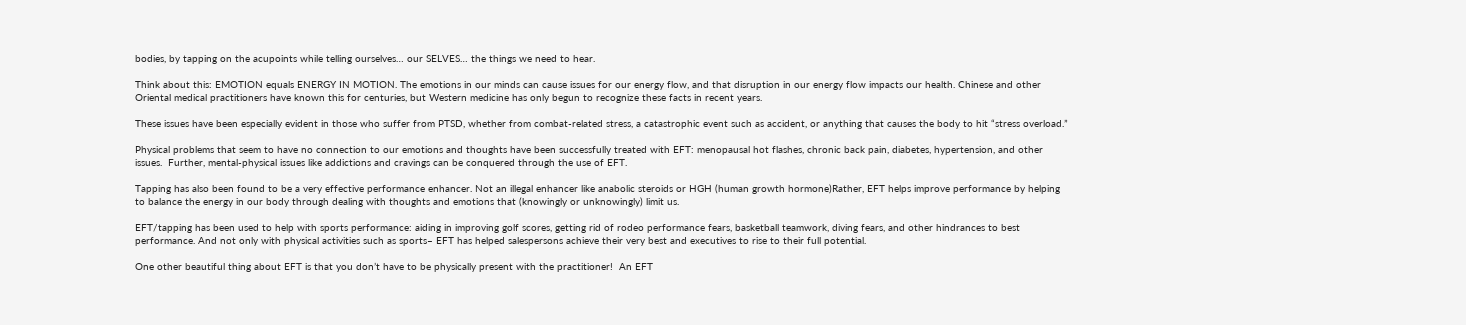bodies, by tapping on the acupoints while telling ourselves… our SELVES… the things we need to hear.

Think about this: EMOTION equals ENERGY IN MOTION. The emotions in our minds can cause issues for our energy flow, and that disruption in our energy flow impacts our health. Chinese and other Oriental medical practitioners have known this for centuries, but Western medicine has only begun to recognize these facts in recent years.

These issues have been especially evident in those who suffer from PTSD, whether from combat-related stress, a catastrophic event such as accident, or anything that causes the body to hit “stress overload.”

Physical problems that seem to have no connection to our emotions and thoughts have been successfully treated with EFT: menopausal hot flashes, chronic back pain, diabetes, hypertension, and other issues.  Further, mental-physical issues like addictions and cravings can be conquered through the use of EFT.

Tapping has also been found to be a very effective performance enhancer. Not an illegal enhancer like anabolic steroids or HGH (human growth hormone)Rather, EFT helps improve performance by helping to balance the energy in our body through dealing with thoughts and emotions that (knowingly or unknowingly) limit us.

EFT/tapping has been used to help with sports performance: aiding in improving golf scores, getting rid of rodeo performance fears, basketball teamwork, diving fears, and other hindrances to best performance. And not only with physical activities such as sports– EFT has helped salespersons achieve their very best and executives to rise to their full potential.

One other beautiful thing about EFT is that you don’t have to be physically present with the practitioner!  An EFT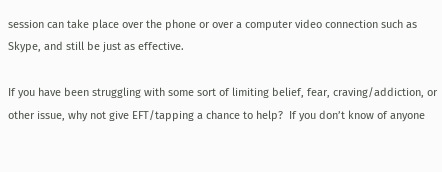session can take place over the phone or over a computer video connection such as Skype, and still be just as effective.

If you have been struggling with some sort of limiting belief, fear, craving/addiction, or other issue, why not give EFT/tapping a chance to help?  If you don’t know of anyone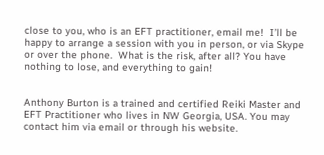close to you, who is an EFT practitioner, email me!  I’ll be happy to arrange a session with you in person, or via Skype or over the phone.  What is the risk, after all? You have nothing to lose, and everything to gain!


Anthony Burton is a trained and certified Reiki Master and EFT Practitioner who lives in NW Georgia, USA. You may contact him via email or through his website.